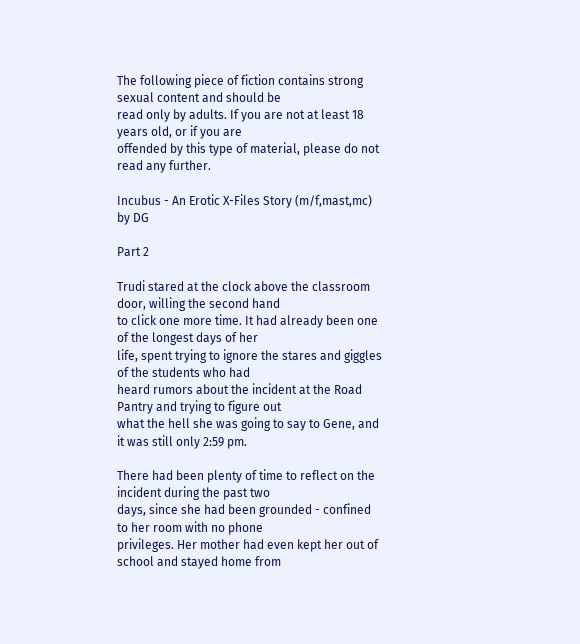The following piece of fiction contains strong sexual content and should be
read only by adults. If you are not at least 18 years old, or if you are
offended by this type of material, please do not read any further.

Incubus - An Erotic X-Files Story (m/f,mast,mc)
by DG

Part 2

Trudi stared at the clock above the classroom door, willing the second hand
to click one more time. It had already been one of the longest days of her
life, spent trying to ignore the stares and giggles of the students who had
heard rumors about the incident at the Road Pantry and trying to figure out
what the hell she was going to say to Gene, and it was still only 2:59 pm.

There had been plenty of time to reflect on the incident during the past two
days, since she had been grounded - confined to her room with no phone
privileges. Her mother had even kept her out of school and stayed home from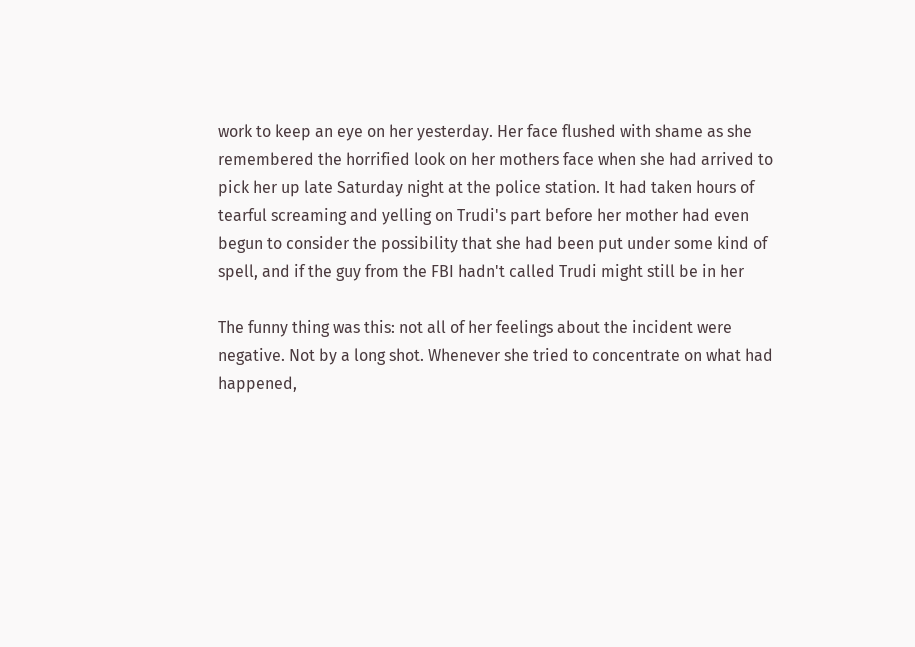work to keep an eye on her yesterday. Her face flushed with shame as she
remembered the horrified look on her mothers face when she had arrived to
pick her up late Saturday night at the police station. It had taken hours of
tearful screaming and yelling on Trudi's part before her mother had even
begun to consider the possibility that she had been put under some kind of
spell, and if the guy from the FBI hadn't called Trudi might still be in her

The funny thing was this: not all of her feelings about the incident were
negative. Not by a long shot. Whenever she tried to concentrate on what had
happened,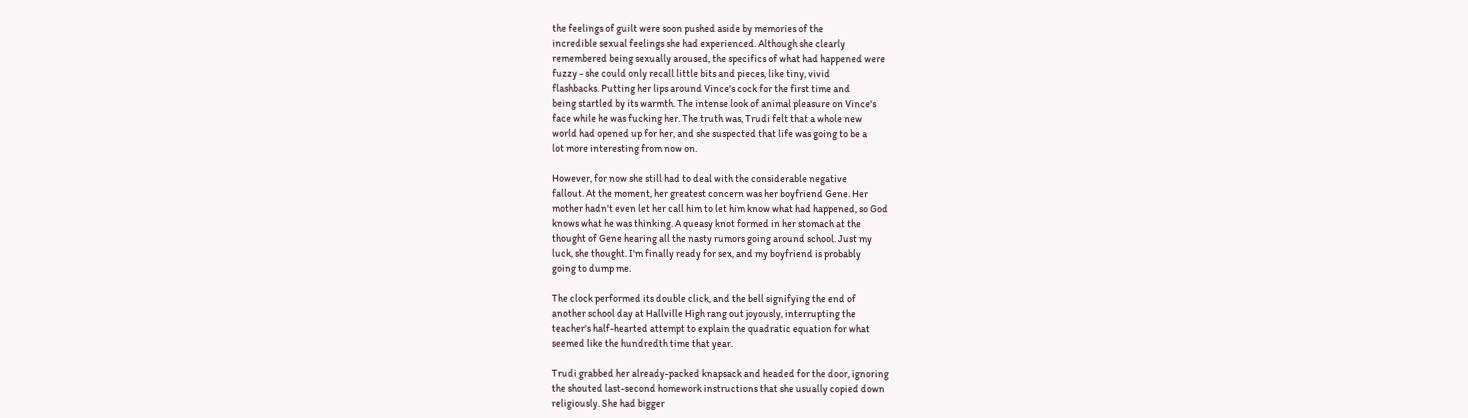the feelings of guilt were soon pushed aside by memories of the
incredible sexual feelings she had experienced. Although she clearly
remembered being sexually aroused, the specifics of what had happened were
fuzzy - she could only recall little bits and pieces, like tiny, vivid
flashbacks. Putting her lips around Vince's cock for the first time and
being startled by its warmth. The intense look of animal pleasure on Vince's
face while he was fucking her. The truth was, Trudi felt that a whole new
world had opened up for her, and she suspected that life was going to be a
lot more interesting from now on.

However, for now she still had to deal with the considerable negative
fallout. At the moment, her greatest concern was her boyfriend Gene. Her
mother hadn't even let her call him to let him know what had happened, so God
knows what he was thinking. A queasy knot formed in her stomach at the
thought of Gene hearing all the nasty rumors going around school. Just my
luck, she thought. I'm finally ready for sex, and my boyfriend is probably
going to dump me.

The clock performed its double click, and the bell signifying the end of
another school day at Hallville High rang out joyously, interrupting the
teacher's half-hearted attempt to explain the quadratic equation for what
seemed like the hundredth time that year.

Trudi grabbed her already-packed knapsack and headed for the door, ignoring
the shouted last-second homework instructions that she usually copied down
religiously. She had bigger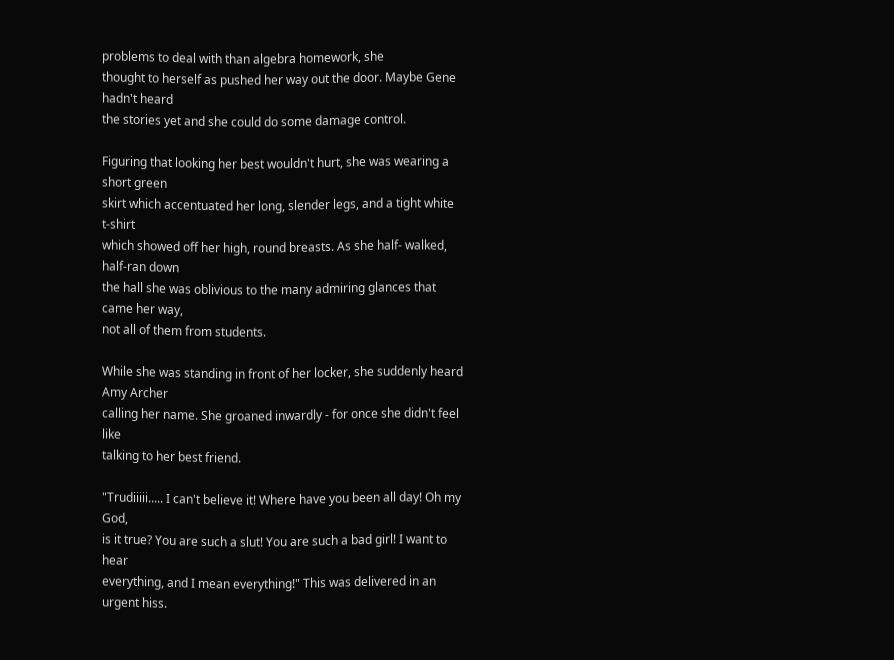problems to deal with than algebra homework, she
thought to herself as pushed her way out the door. Maybe Gene hadn't heard
the stories yet and she could do some damage control.

Figuring that looking her best wouldn't hurt, she was wearing a short green
skirt which accentuated her long, slender legs, and a tight white t-shirt
which showed off her high, round breasts. As she half- walked, half-ran down
the hall she was oblivious to the many admiring glances that came her way,
not all of them from students.

While she was standing in front of her locker, she suddenly heard Amy Archer
calling her name. She groaned inwardly - for once she didn't feel like
talking to her best friend.

"Trudiiiii..... I can't believe it! Where have you been all day! Oh my God,
is it true? You are such a slut! You are such a bad girl! I want to hear
everything, and I mean everything!" This was delivered in an urgent hiss.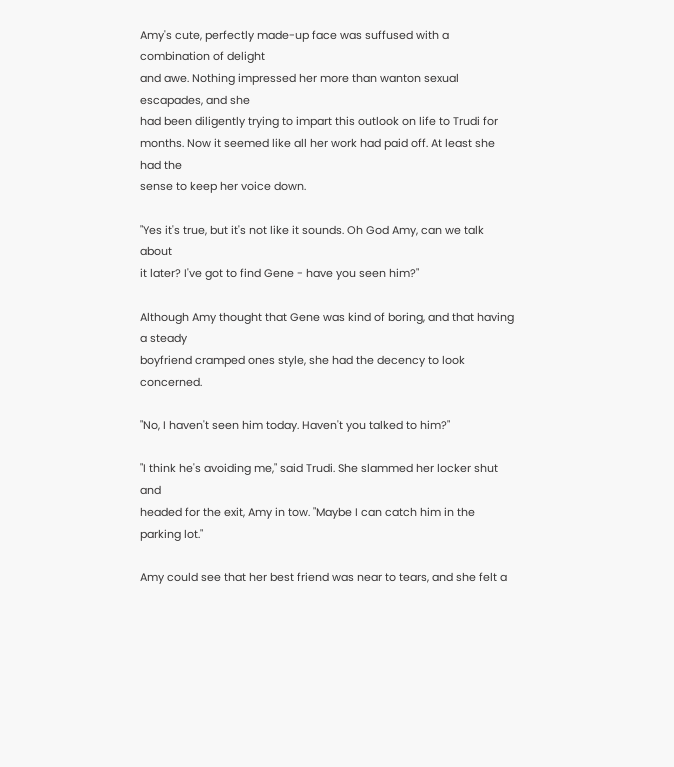Amy's cute, perfectly made-up face was suffused with a combination of delight
and awe. Nothing impressed her more than wanton sexual escapades, and she
had been diligently trying to impart this outlook on life to Trudi for
months. Now it seemed like all her work had paid off. At least she had the
sense to keep her voice down.

"Yes it's true, but it's not like it sounds. Oh God Amy, can we talk about
it later? I've got to find Gene - have you seen him?"

Although Amy thought that Gene was kind of boring, and that having a steady
boyfriend cramped ones style, she had the decency to look concerned.

"No, I haven't seen him today. Haven't you talked to him?"

"I think he's avoiding me," said Trudi. She slammed her locker shut and
headed for the exit, Amy in tow. "Maybe I can catch him in the parking lot."

Amy could see that her best friend was near to tears, and she felt a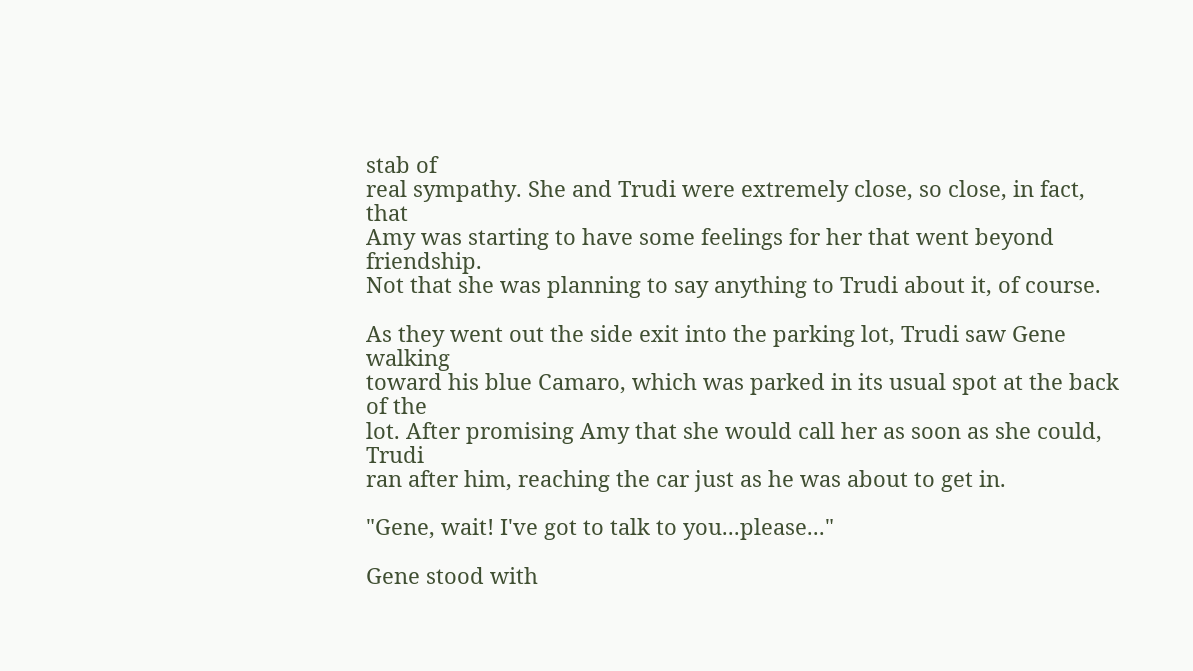stab of
real sympathy. She and Trudi were extremely close, so close, in fact, that
Amy was starting to have some feelings for her that went beyond friendship.
Not that she was planning to say anything to Trudi about it, of course.

As they went out the side exit into the parking lot, Trudi saw Gene walking
toward his blue Camaro, which was parked in its usual spot at the back of the
lot. After promising Amy that she would call her as soon as she could, Trudi
ran after him, reaching the car just as he was about to get in.

"Gene, wait! I've got to talk to you...please..."

Gene stood with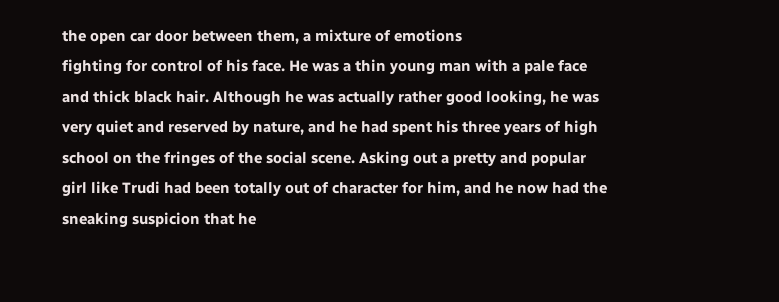the open car door between them, a mixture of emotions
fighting for control of his face. He was a thin young man with a pale face
and thick black hair. Although he was actually rather good looking, he was
very quiet and reserved by nature, and he had spent his three years of high
school on the fringes of the social scene. Asking out a pretty and popular
girl like Trudi had been totally out of character for him, and he now had the
sneaking suspicion that he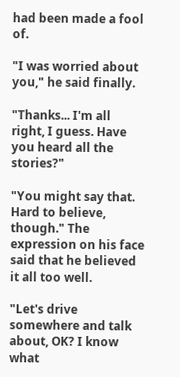had been made a fool of.

"I was worried about you," he said finally.

"Thanks... I'm all right, I guess. Have you heard all the stories?"

"You might say that. Hard to believe, though." The expression on his face
said that he believed it all too well.

"Let's drive somewhere and talk about, OK? I know what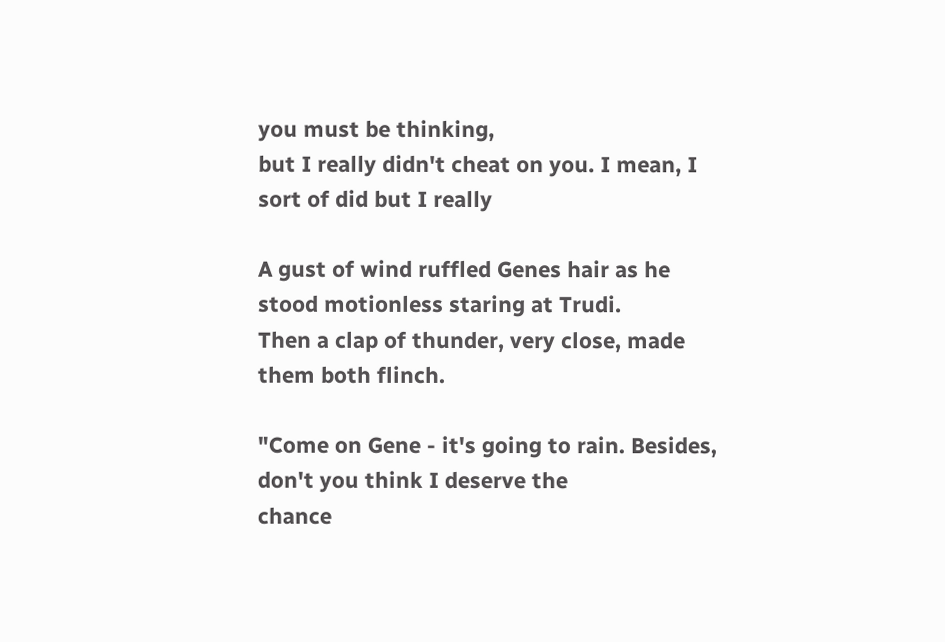you must be thinking,
but I really didn't cheat on you. I mean, I sort of did but I really

A gust of wind ruffled Genes hair as he stood motionless staring at Trudi.
Then a clap of thunder, very close, made them both flinch.

"Come on Gene - it's going to rain. Besides, don't you think I deserve the
chance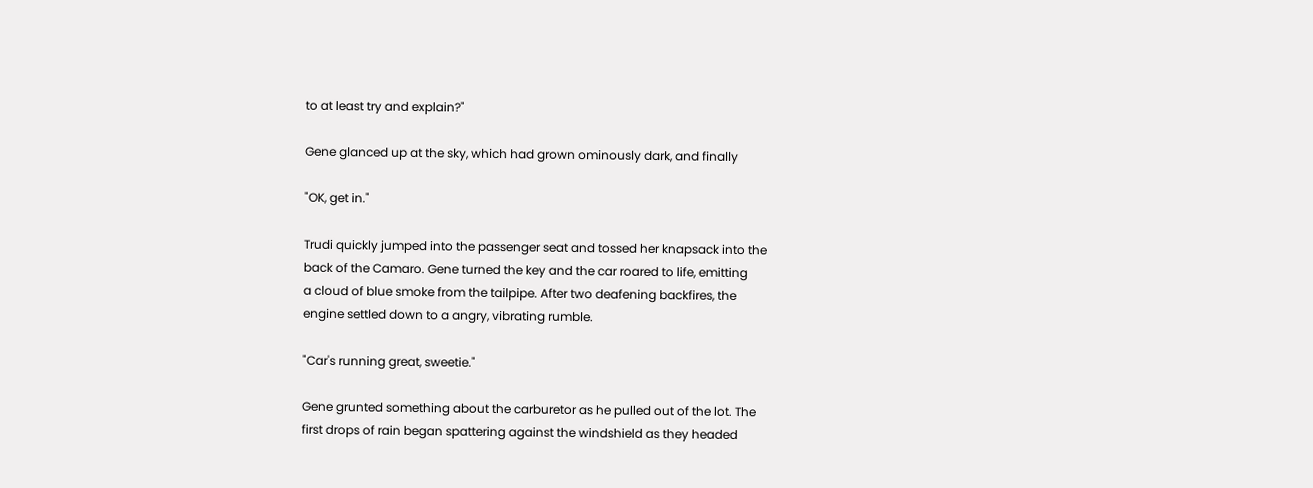to at least try and explain?"

Gene glanced up at the sky, which had grown ominously dark, and finally

"OK, get in."

Trudi quickly jumped into the passenger seat and tossed her knapsack into the
back of the Camaro. Gene turned the key and the car roared to life, emitting
a cloud of blue smoke from the tailpipe. After two deafening backfires, the
engine settled down to a angry, vibrating rumble.

"Car's running great, sweetie."

Gene grunted something about the carburetor as he pulled out of the lot. The
first drops of rain began spattering against the windshield as they headed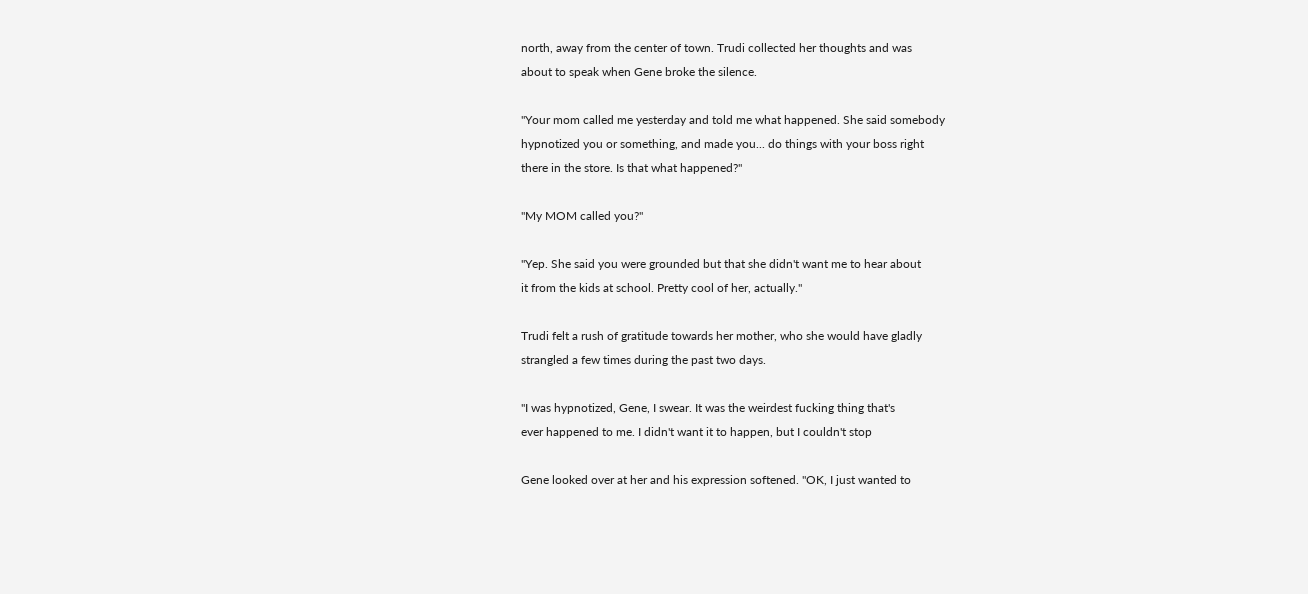north, away from the center of town. Trudi collected her thoughts and was
about to speak when Gene broke the silence.

"Your mom called me yesterday and told me what happened. She said somebody
hypnotized you or something, and made you... do things with your boss right
there in the store. Is that what happened?"

"My MOM called you?"

"Yep. She said you were grounded but that she didn't want me to hear about
it from the kids at school. Pretty cool of her, actually."

Trudi felt a rush of gratitude towards her mother, who she would have gladly
strangled a few times during the past two days.

"I was hypnotized, Gene, I swear. It was the weirdest fucking thing that's
ever happened to me. I didn't want it to happen, but I couldn't stop

Gene looked over at her and his expression softened. "OK, I just wanted to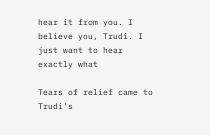hear it from you. I believe you, Trudi. I just want to hear exactly what

Tears of relief came to Trudi's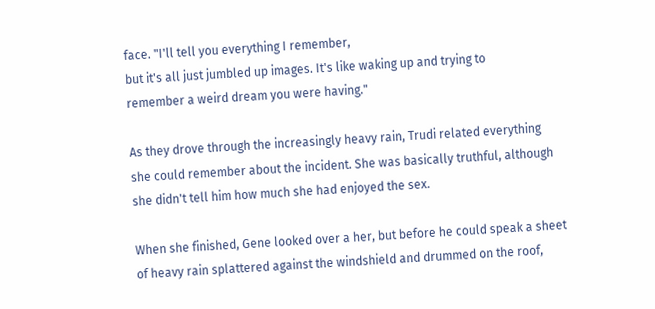face. "I'll tell you everything I remember,
but it's all just jumbled up images. It's like waking up and trying to
remember a weird dream you were having."

As they drove through the increasingly heavy rain, Trudi related everything
she could remember about the incident. She was basically truthful, although
she didn't tell him how much she had enjoyed the sex.

When she finished, Gene looked over a her, but before he could speak a sheet
of heavy rain splattered against the windshield and drummed on the roof,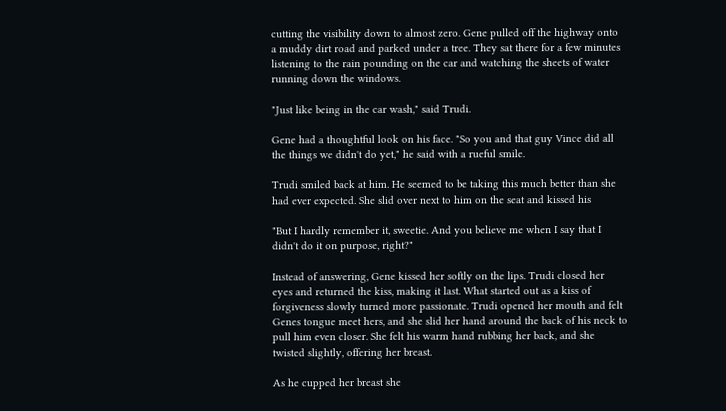cutting the visibility down to almost zero. Gene pulled off the highway onto
a muddy dirt road and parked under a tree. They sat there for a few minutes
listening to the rain pounding on the car and watching the sheets of water
running down the windows.

"Just like being in the car wash," said Trudi.

Gene had a thoughtful look on his face. "So you and that guy Vince did all
the things we didn't do yet," he said with a rueful smile.

Trudi smiled back at him. He seemed to be taking this much better than she
had ever expected. She slid over next to him on the seat and kissed his

"But I hardly remember it, sweetie. And you believe me when I say that I
didn't do it on purpose, right?"

Instead of answering, Gene kissed her softly on the lips. Trudi closed her
eyes and returned the kiss, making it last. What started out as a kiss of
forgiveness slowly turned more passionate. Trudi opened her mouth and felt
Genes tongue meet hers, and she slid her hand around the back of his neck to
pull him even closer. She felt his warm hand rubbing her back, and she
twisted slightly, offering her breast.

As he cupped her breast she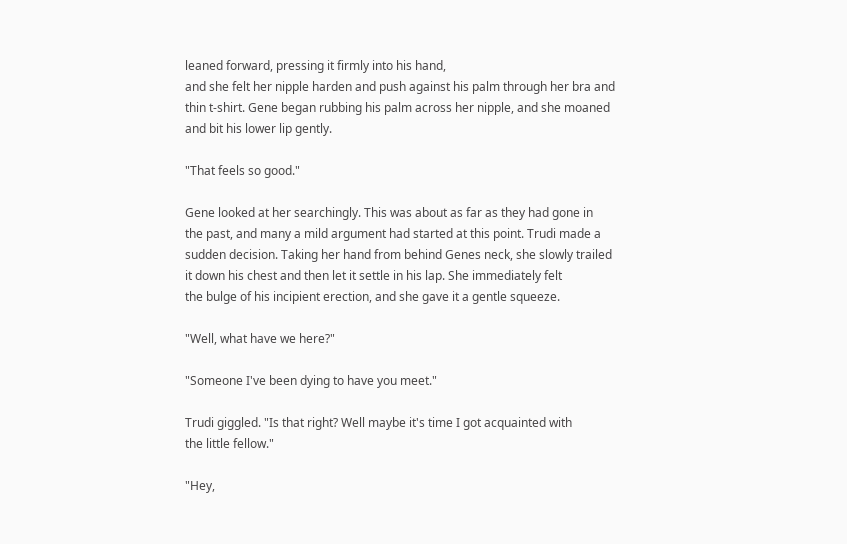leaned forward, pressing it firmly into his hand,
and she felt her nipple harden and push against his palm through her bra and
thin t-shirt. Gene began rubbing his palm across her nipple, and she moaned
and bit his lower lip gently.

"That feels so good."

Gene looked at her searchingly. This was about as far as they had gone in
the past, and many a mild argument had started at this point. Trudi made a
sudden decision. Taking her hand from behind Genes neck, she slowly trailed
it down his chest and then let it settle in his lap. She immediately felt
the bulge of his incipient erection, and she gave it a gentle squeeze.

"Well, what have we here?"

"Someone I've been dying to have you meet."

Trudi giggled. "Is that right? Well maybe it's time I got acquainted with
the little fellow."

"Hey,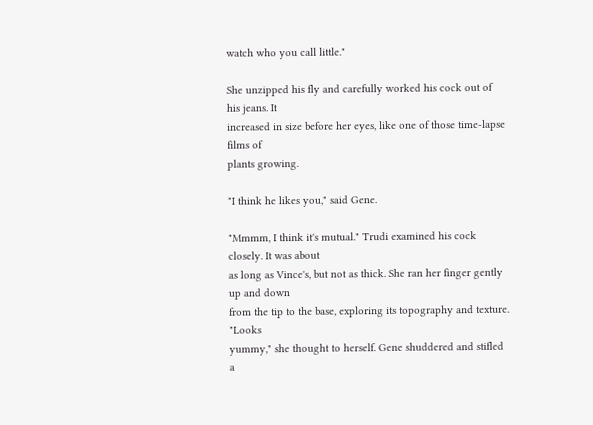watch who you call little."

She unzipped his fly and carefully worked his cock out of his jeans. It
increased in size before her eyes, like one of those time-lapse films of
plants growing.

"I think he likes you," said Gene.

"Mmmm, I think it's mutual." Trudi examined his cock closely. It was about
as long as Vince's, but not as thick. She ran her finger gently up and down
from the tip to the base, exploring its topography and texture. "Looks
yummy," she thought to herself. Gene shuddered and stifled a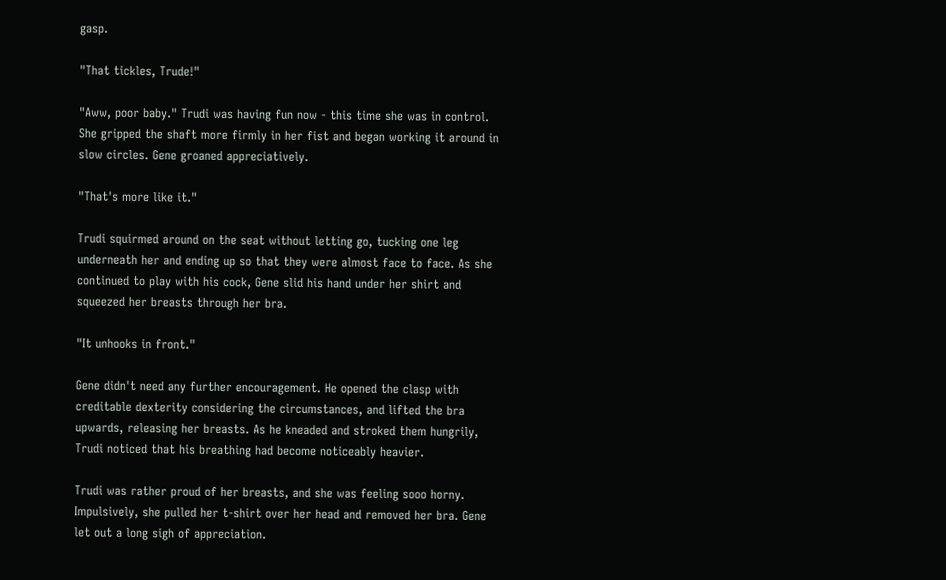gasp.

"That tickles, Trude!"

"Aww, poor baby." Trudi was having fun now - this time she was in control.
She gripped the shaft more firmly in her fist and began working it around in
slow circles. Gene groaned appreciatively.

"That's more like it."

Trudi squirmed around on the seat without letting go, tucking one leg
underneath her and ending up so that they were almost face to face. As she
continued to play with his cock, Gene slid his hand under her shirt and
squeezed her breasts through her bra.

"It unhooks in front."

Gene didn't need any further encouragement. He opened the clasp with
creditable dexterity considering the circumstances, and lifted the bra
upwards, releasing her breasts. As he kneaded and stroked them hungrily,
Trudi noticed that his breathing had become noticeably heavier.

Trudi was rather proud of her breasts, and she was feeling sooo horny.
Impulsively, she pulled her t-shirt over her head and removed her bra. Gene
let out a long sigh of appreciation.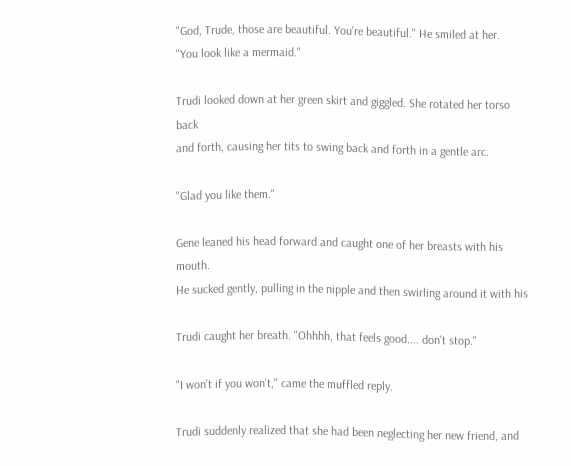"God, Trude, those are beautiful. You're beautiful." He smiled at her.
"You look like a mermaid."

Trudi looked down at her green skirt and giggled. She rotated her torso back
and forth, causing her tits to swing back and forth in a gentle arc.

"Glad you like them."

Gene leaned his head forward and caught one of her breasts with his mouth.
He sucked gently, pulling in the nipple and then swirling around it with his

Trudi caught her breath. "Ohhhh, that feels good.... don't stop."

"I won't if you won't," came the muffled reply.

Trudi suddenly realized that she had been neglecting her new friend, and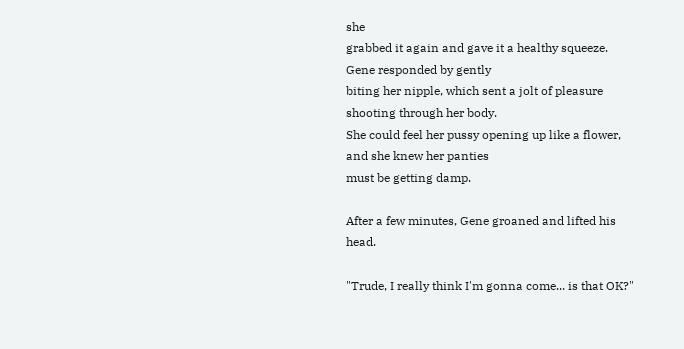she
grabbed it again and gave it a healthy squeeze. Gene responded by gently
biting her nipple, which sent a jolt of pleasure shooting through her body.
She could feel her pussy opening up like a flower, and she knew her panties
must be getting damp.

After a few minutes, Gene groaned and lifted his head.

"Trude, I really think I'm gonna come... is that OK?"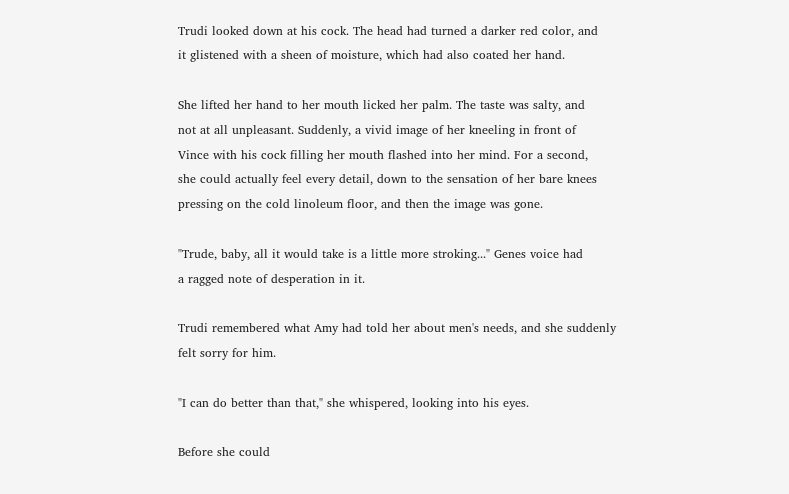Trudi looked down at his cock. The head had turned a darker red color, and
it glistened with a sheen of moisture, which had also coated her hand.

She lifted her hand to her mouth licked her palm. The taste was salty, and
not at all unpleasant. Suddenly, a vivid image of her kneeling in front of
Vince with his cock filling her mouth flashed into her mind. For a second,
she could actually feel every detail, down to the sensation of her bare knees
pressing on the cold linoleum floor, and then the image was gone.

"Trude, baby, all it would take is a little more stroking..." Genes voice had
a ragged note of desperation in it.

Trudi remembered what Amy had told her about men's needs, and she suddenly
felt sorry for him.

"I can do better than that," she whispered, looking into his eyes.

Before she could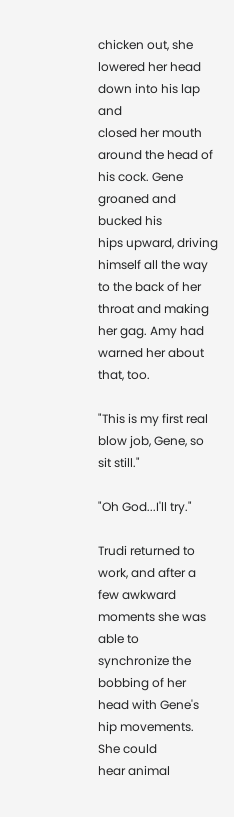chicken out, she lowered her head down into his lap and
closed her mouth around the head of his cock. Gene groaned and bucked his
hips upward, driving himself all the way to the back of her throat and making
her gag. Amy had warned her about that, too.

"This is my first real blow job, Gene, so sit still."

"Oh God...I'll try."

Trudi returned to work, and after a few awkward moments she was able to
synchronize the bobbing of her head with Gene's hip movements. She could
hear animal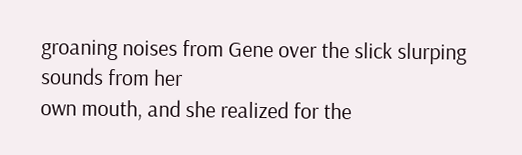groaning noises from Gene over the slick slurping sounds from her
own mouth, and she realized for the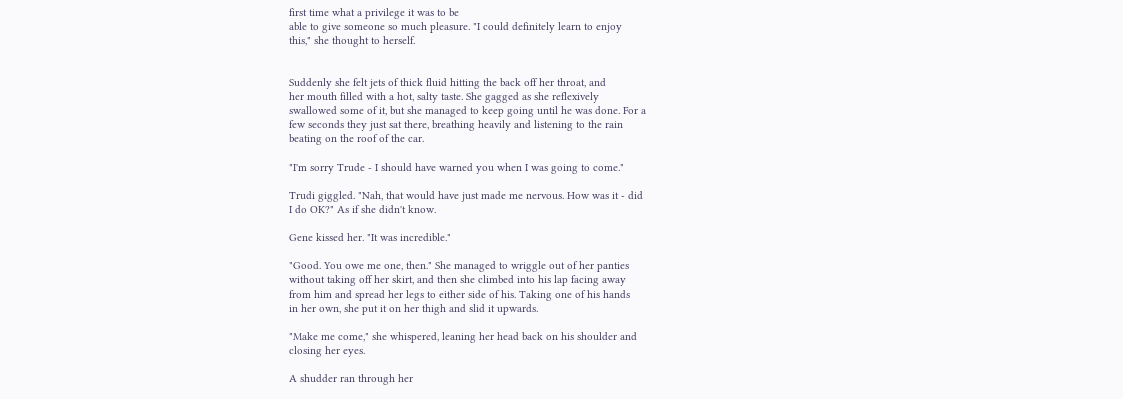first time what a privilege it was to be
able to give someone so much pleasure. "I could definitely learn to enjoy
this," she thought to herself.


Suddenly she felt jets of thick fluid hitting the back off her throat, and
her mouth filled with a hot, salty taste. She gagged as she reflexively
swallowed some of it, but she managed to keep going until he was done. For a
few seconds they just sat there, breathing heavily and listening to the rain
beating on the roof of the car.

"I'm sorry Trude - I should have warned you when I was going to come."

Trudi giggled. "Nah, that would have just made me nervous. How was it - did
I do OK?" As if she didn't know.

Gene kissed her. "It was incredible."

"Good. You owe me one, then." She managed to wriggle out of her panties
without taking off her skirt, and then she climbed into his lap facing away
from him and spread her legs to either side of his. Taking one of his hands
in her own, she put it on her thigh and slid it upwards.

"Make me come," she whispered, leaning her head back on his shoulder and
closing her eyes.

A shudder ran through her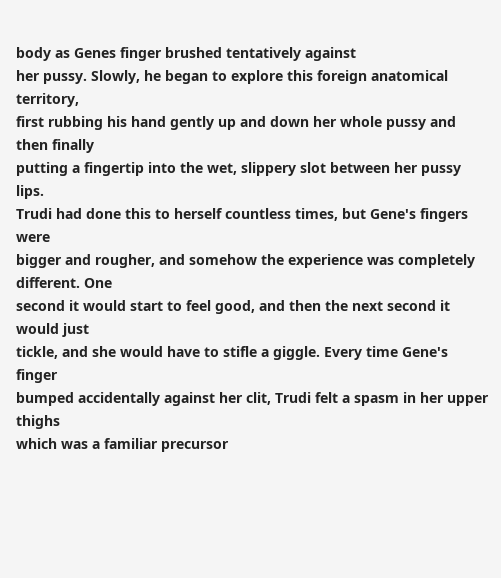body as Genes finger brushed tentatively against
her pussy. Slowly, he began to explore this foreign anatomical territory,
first rubbing his hand gently up and down her whole pussy and then finally
putting a fingertip into the wet, slippery slot between her pussy lips.
Trudi had done this to herself countless times, but Gene's fingers were
bigger and rougher, and somehow the experience was completely different. One
second it would start to feel good, and then the next second it would just
tickle, and she would have to stifle a giggle. Every time Gene's finger
bumped accidentally against her clit, Trudi felt a spasm in her upper thighs
which was a familiar precursor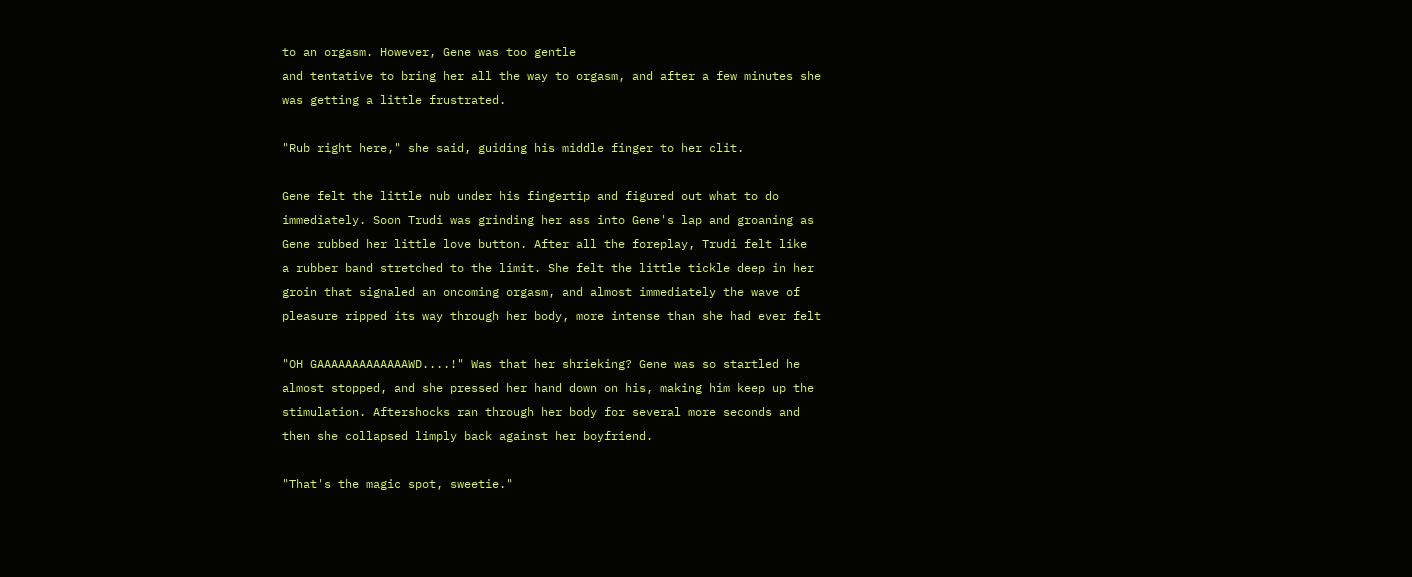to an orgasm. However, Gene was too gentle
and tentative to bring her all the way to orgasm, and after a few minutes she
was getting a little frustrated.

"Rub right here," she said, guiding his middle finger to her clit.

Gene felt the little nub under his fingertip and figured out what to do
immediately. Soon Trudi was grinding her ass into Gene's lap and groaning as
Gene rubbed her little love button. After all the foreplay, Trudi felt like
a rubber band stretched to the limit. She felt the little tickle deep in her
groin that signaled an oncoming orgasm, and almost immediately the wave of
pleasure ripped its way through her body, more intense than she had ever felt

"OH GAAAAAAAAAAAAAWD....!" Was that her shrieking? Gene was so startled he
almost stopped, and she pressed her hand down on his, making him keep up the
stimulation. Aftershocks ran through her body for several more seconds and
then she collapsed limply back against her boyfriend.

"That's the magic spot, sweetie."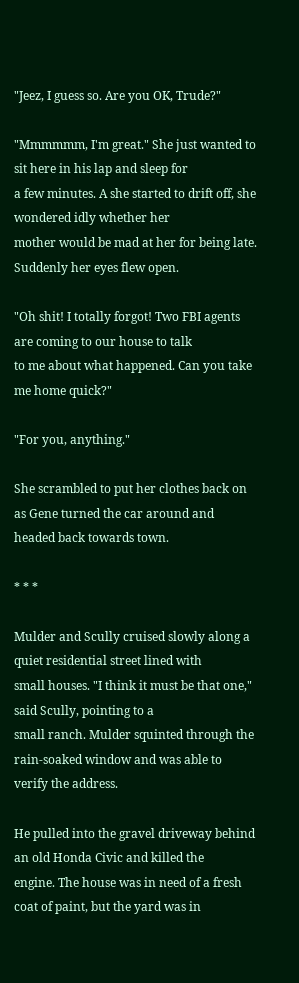"Jeez, I guess so. Are you OK, Trude?"

"Mmmmmm, I'm great." She just wanted to sit here in his lap and sleep for
a few minutes. A she started to drift off, she wondered idly whether her
mother would be mad at her for being late. Suddenly her eyes flew open.

"Oh shit! I totally forgot! Two FBI agents are coming to our house to talk
to me about what happened. Can you take me home quick?"

"For you, anything."

She scrambled to put her clothes back on as Gene turned the car around and
headed back towards town.

* * *

Mulder and Scully cruised slowly along a quiet residential street lined with
small houses. "I think it must be that one," said Scully, pointing to a
small ranch. Mulder squinted through the rain-soaked window and was able to
verify the address.

He pulled into the gravel driveway behind an old Honda Civic and killed the
engine. The house was in need of a fresh coat of paint, but the yard was in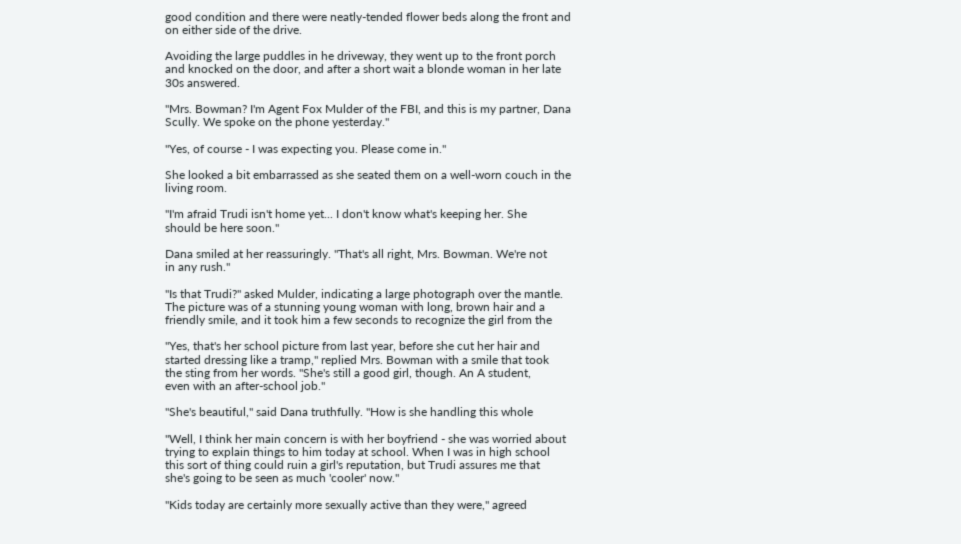good condition and there were neatly-tended flower beds along the front and
on either side of the drive.

Avoiding the large puddles in he driveway, they went up to the front porch
and knocked on the door, and after a short wait a blonde woman in her late
30s answered.

"Mrs. Bowman? I'm Agent Fox Mulder of the FBI, and this is my partner, Dana
Scully. We spoke on the phone yesterday."

"Yes, of course - I was expecting you. Please come in."

She looked a bit embarrassed as she seated them on a well-worn couch in the
living room.

"I'm afraid Trudi isn't home yet... I don't know what's keeping her. She
should be here soon."

Dana smiled at her reassuringly. "That's all right, Mrs. Bowman. We're not
in any rush."

"Is that Trudi?" asked Mulder, indicating a large photograph over the mantle.
The picture was of a stunning young woman with long, brown hair and a
friendly smile, and it took him a few seconds to recognize the girl from the

"Yes, that's her school picture from last year, before she cut her hair and
started dressing like a tramp," replied Mrs. Bowman with a smile that took
the sting from her words. "She's still a good girl, though. An A student,
even with an after-school job."

"She's beautiful," said Dana truthfully. "How is she handling this whole

"Well, I think her main concern is with her boyfriend - she was worried about
trying to explain things to him today at school. When I was in high school
this sort of thing could ruin a girl's reputation, but Trudi assures me that
she's going to be seen as much 'cooler' now."

"Kids today are certainly more sexually active than they were," agreed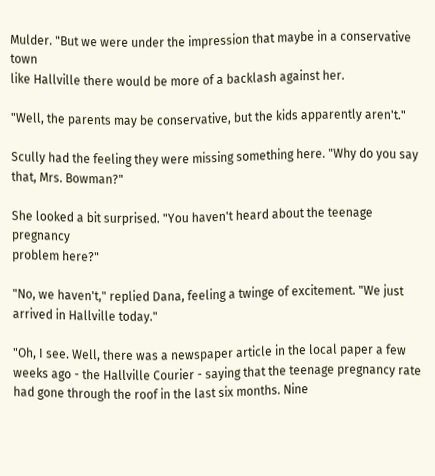Mulder. "But we were under the impression that maybe in a conservative town
like Hallville there would be more of a backlash against her.

"Well, the parents may be conservative, but the kids apparently aren't."

Scully had the feeling they were missing something here. "Why do you say
that, Mrs. Bowman?"

She looked a bit surprised. "You haven't heard about the teenage pregnancy
problem here?"

"No, we haven't," replied Dana, feeling a twinge of excitement. "We just
arrived in Hallville today."

"Oh, I see. Well, there was a newspaper article in the local paper a few
weeks ago - the Hallville Courier - saying that the teenage pregnancy rate
had gone through the roof in the last six months. Nine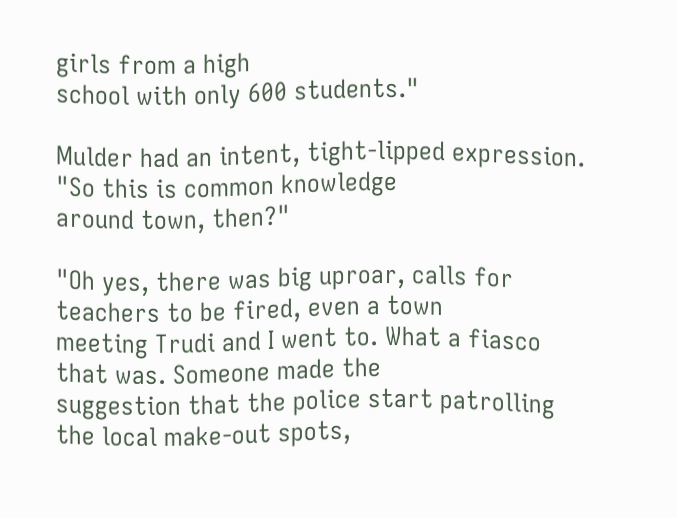girls from a high
school with only 600 students."

Mulder had an intent, tight-lipped expression. "So this is common knowledge
around town, then?"

"Oh yes, there was big uproar, calls for teachers to be fired, even a town
meeting Trudi and I went to. What a fiasco that was. Someone made the
suggestion that the police start patrolling the local make-out spots,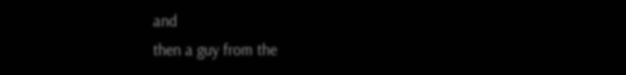and
then a guy from the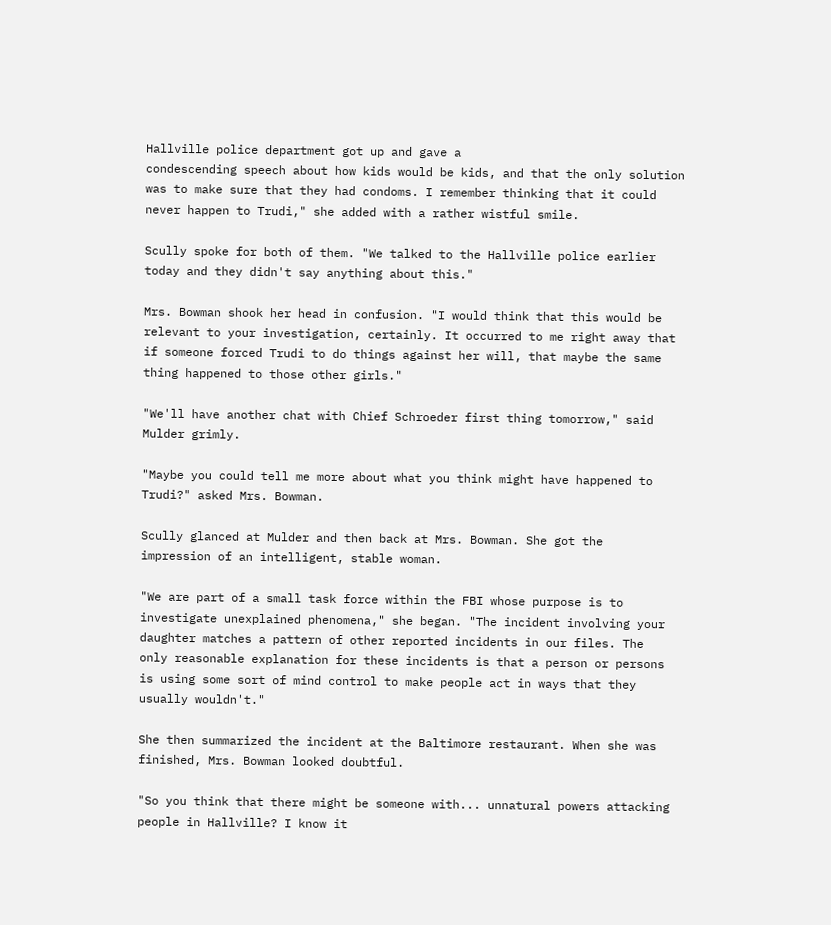Hallville police department got up and gave a
condescending speech about how kids would be kids, and that the only solution
was to make sure that they had condoms. I remember thinking that it could
never happen to Trudi," she added with a rather wistful smile.

Scully spoke for both of them. "We talked to the Hallville police earlier
today and they didn't say anything about this."

Mrs. Bowman shook her head in confusion. "I would think that this would be
relevant to your investigation, certainly. It occurred to me right away that
if someone forced Trudi to do things against her will, that maybe the same
thing happened to those other girls."

"We'll have another chat with Chief Schroeder first thing tomorrow," said
Mulder grimly.

"Maybe you could tell me more about what you think might have happened to
Trudi?" asked Mrs. Bowman.

Scully glanced at Mulder and then back at Mrs. Bowman. She got the
impression of an intelligent, stable woman.

"We are part of a small task force within the FBI whose purpose is to
investigate unexplained phenomena," she began. "The incident involving your
daughter matches a pattern of other reported incidents in our files. The
only reasonable explanation for these incidents is that a person or persons
is using some sort of mind control to make people act in ways that they
usually wouldn't."

She then summarized the incident at the Baltimore restaurant. When she was
finished, Mrs. Bowman looked doubtful.

"So you think that there might be someone with... unnatural powers attacking
people in Hallville? I know it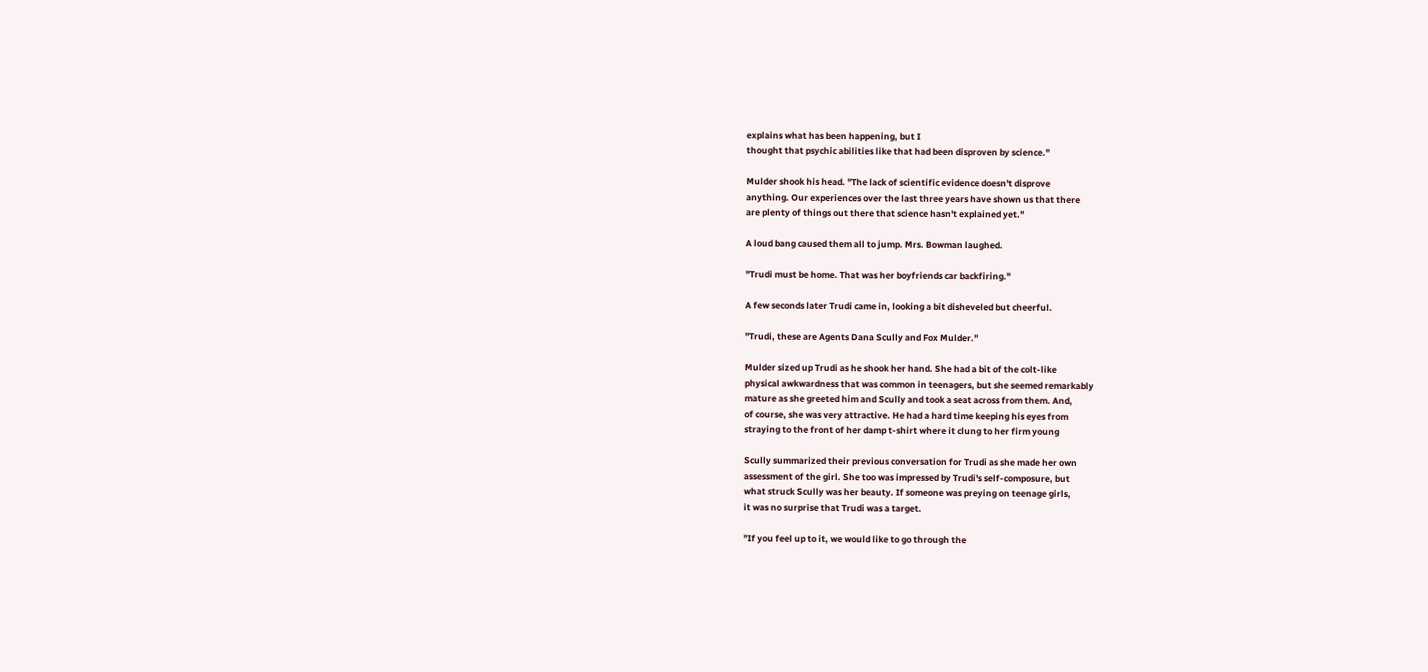explains what has been happening, but I
thought that psychic abilities like that had been disproven by science."

Mulder shook his head. "The lack of scientific evidence doesn't disprove
anything. Our experiences over the last three years have shown us that there
are plenty of things out there that science hasn't explained yet."

A loud bang caused them all to jump. Mrs. Bowman laughed.

"Trudi must be home. That was her boyfriends car backfiring."

A few seconds later Trudi came in, looking a bit disheveled but cheerful.

"Trudi, these are Agents Dana Scully and Fox Mulder."

Mulder sized up Trudi as he shook her hand. She had a bit of the colt-like
physical awkwardness that was common in teenagers, but she seemed remarkably
mature as she greeted him and Scully and took a seat across from them. And,
of course, she was very attractive. He had a hard time keeping his eyes from
straying to the front of her damp t-shirt where it clung to her firm young

Scully summarized their previous conversation for Trudi as she made her own
assessment of the girl. She too was impressed by Trudi's self-composure, but
what struck Scully was her beauty. If someone was preying on teenage girls,
it was no surprise that Trudi was a target.

"If you feel up to it, we would like to go through the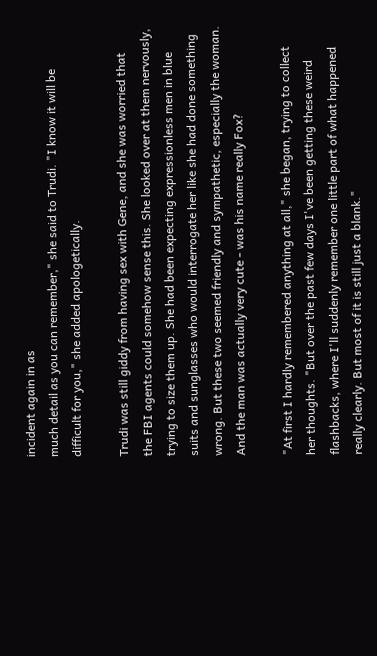incident again in as
much detail as you can remember," she said to Trudi. "I know it will be
difficult for you," she added apologetically.

Trudi was still giddy from having sex with Gene, and she was worried that
the FBI agents could somehow sense this. She looked over at them nervously,
trying to size them up. She had been expecting expressionless men in blue
suits and sunglasses who would interrogate her like she had done something
wrong. But these two seemed friendly and sympathetic, especially the woman.
And the man was actually very cute - was his name really Fox?

"At first I hardly remembered anything at all," she began, trying to collect
her thoughts. "But over the past few days I've been getting these weird
flashbacks, where I'll suddenly remember one little part of what happened
really clearly. But most of it is still just a blank."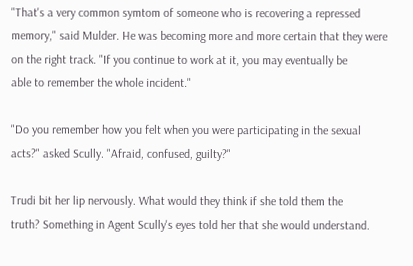"That's a very common symtom of someone who is recovering a repressed
memory," said Mulder. He was becoming more and more certain that they were
on the right track. "If you continue to work at it, you may eventually be
able to remember the whole incident."

"Do you remember how you felt when you were participating in the sexual
acts?" asked Scully. "Afraid, confused, guilty?"

Trudi bit her lip nervously. What would they think if she told them the
truth? Something in Agent Scully's eyes told her that she would understand.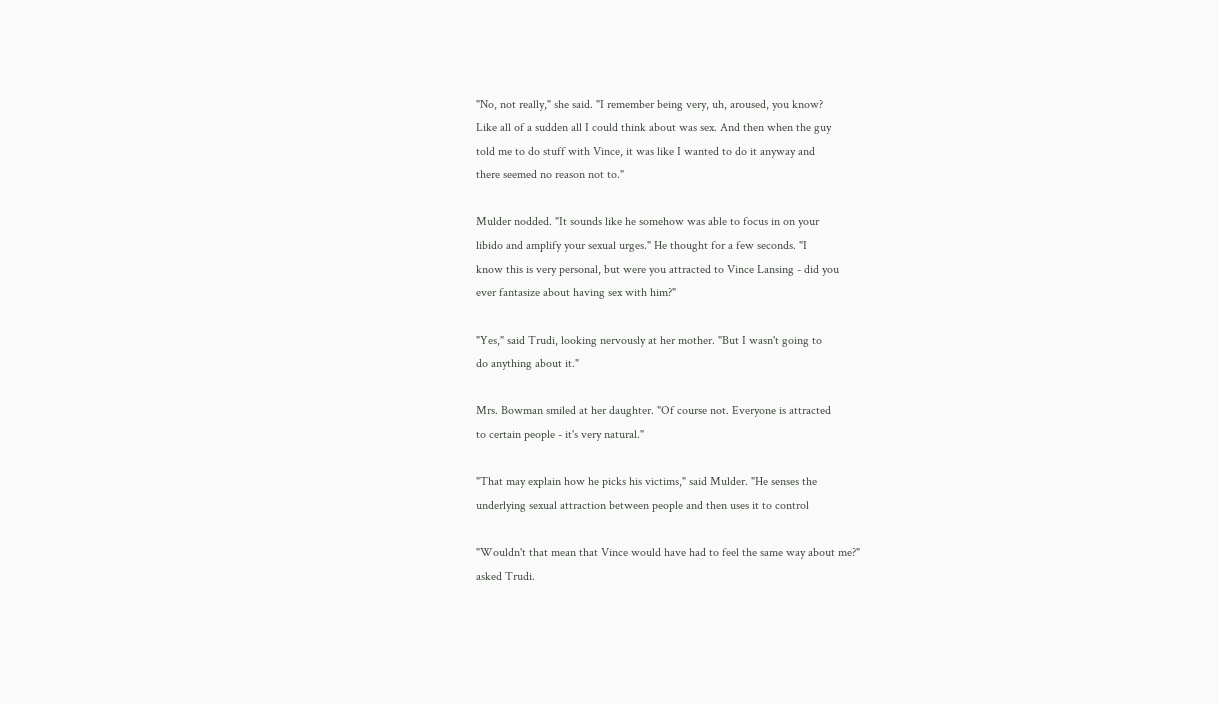"No, not really," she said. "I remember being very, uh, aroused, you know?
Like all of a sudden all I could think about was sex. And then when the guy
told me to do stuff with Vince, it was like I wanted to do it anyway and
there seemed no reason not to."

Mulder nodded. "It sounds like he somehow was able to focus in on your
libido and amplify your sexual urges." He thought for a few seconds. "I
know this is very personal, but were you attracted to Vince Lansing - did you
ever fantasize about having sex with him?"

"Yes," said Trudi, looking nervously at her mother. "But I wasn't going to
do anything about it."

Mrs. Bowman smiled at her daughter. "Of course not. Everyone is attracted
to certain people - it's very natural."

"That may explain how he picks his victims," said Mulder. "He senses the
underlying sexual attraction between people and then uses it to control

"Wouldn't that mean that Vince would have had to feel the same way about me?"
asked Trudi.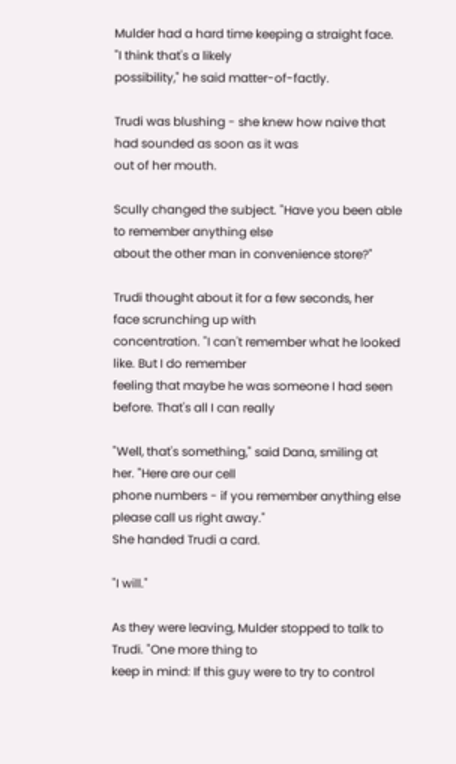Mulder had a hard time keeping a straight face. "I think that's a likely
possibility," he said matter-of-factly.

Trudi was blushing - she knew how naive that had sounded as soon as it was
out of her mouth.

Scully changed the subject. "Have you been able to remember anything else
about the other man in convenience store?"

Trudi thought about it for a few seconds, her face scrunching up with
concentration. "I can't remember what he looked like. But I do remember
feeling that maybe he was someone I had seen before. That's all I can really

"Well, that's something," said Dana, smiling at her. "Here are our cell
phone numbers - if you remember anything else please call us right away."
She handed Trudi a card.

"I will."

As they were leaving, Mulder stopped to talk to Trudi. "One more thing to
keep in mind: If this guy were to try to control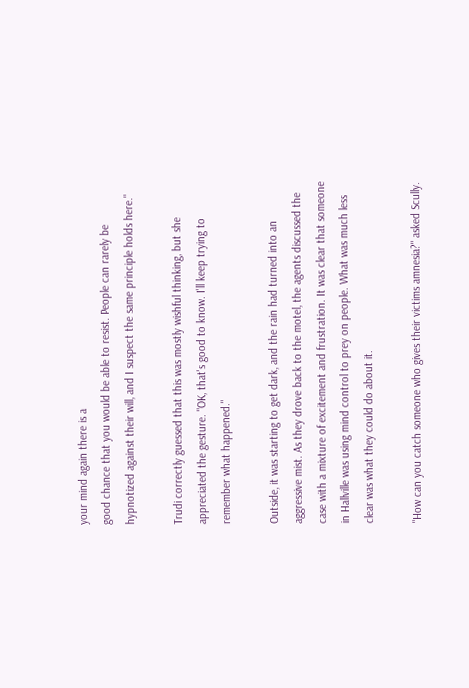your mind again there is a
good chance that you would be able to resist. People can rarely be
hypnotized against their will, and I suspect the same principle holds here."

Trudi correctly guessed that this was mostly wishful thinking, but she
appreciated the gesture. "OK, that's good to know. I'll keep trying to
remember what happened."

Outside, it was starting to get dark, and the rain had turned into an
aggressive mist. As they drove back to the motel, the agents discussed the
case with a mixture of excitement and frustration. It was clear that someone
in Hallville was using mind control to prey on people. What was much less
clear was what they could do about it.

"How can you catch someone who gives their victims amnesia?" asked Scully.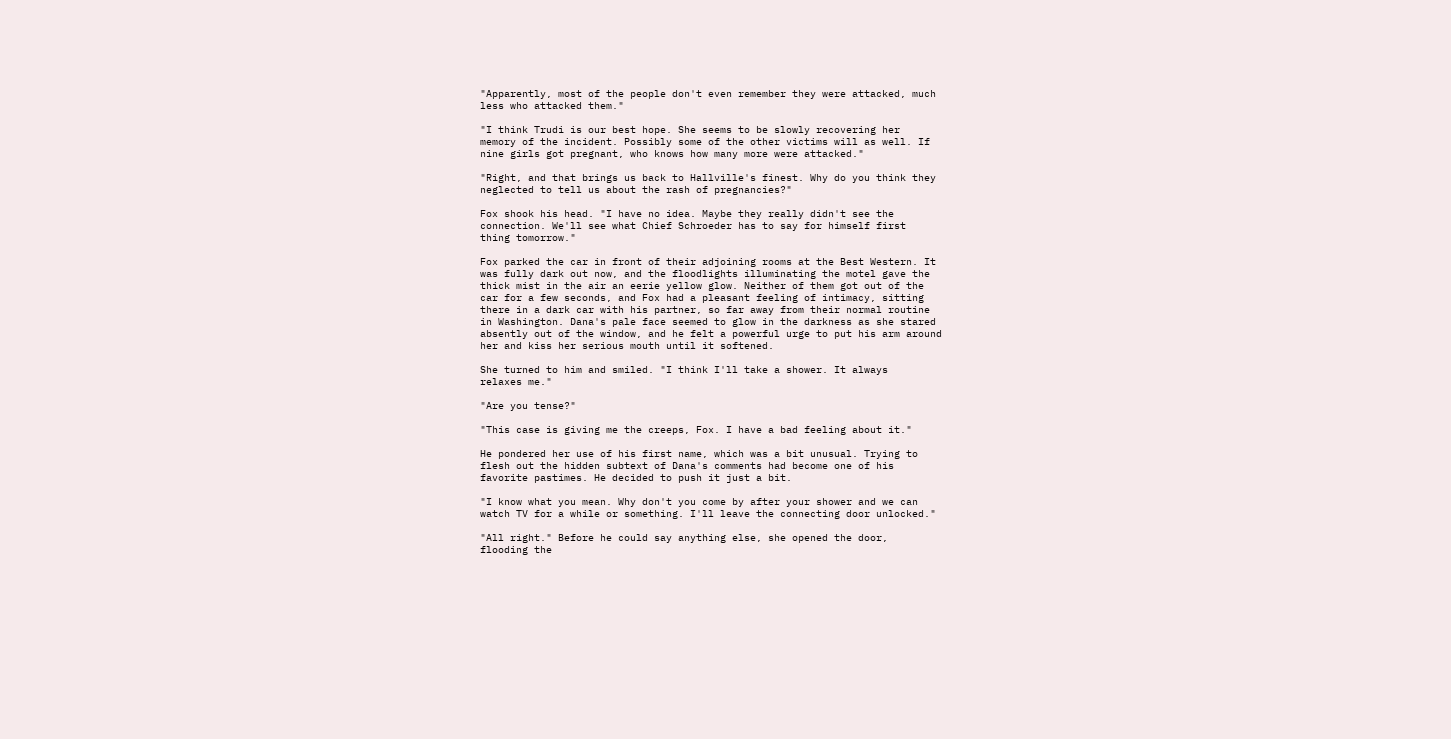"Apparently, most of the people don't even remember they were attacked, much
less who attacked them."

"I think Trudi is our best hope. She seems to be slowly recovering her
memory of the incident. Possibly some of the other victims will as well. If
nine girls got pregnant, who knows how many more were attacked."

"Right, and that brings us back to Hallville's finest. Why do you think they
neglected to tell us about the rash of pregnancies?"

Fox shook his head. "I have no idea. Maybe they really didn't see the
connection. We'll see what Chief Schroeder has to say for himself first
thing tomorrow."

Fox parked the car in front of their adjoining rooms at the Best Western. It
was fully dark out now, and the floodlights illuminating the motel gave the
thick mist in the air an eerie yellow glow. Neither of them got out of the
car for a few seconds, and Fox had a pleasant feeling of intimacy, sitting
there in a dark car with his partner, so far away from their normal routine
in Washington. Dana's pale face seemed to glow in the darkness as she stared
absently out of the window, and he felt a powerful urge to put his arm around
her and kiss her serious mouth until it softened.

She turned to him and smiled. "I think I'll take a shower. It always
relaxes me."

"Are you tense?"

"This case is giving me the creeps, Fox. I have a bad feeling about it."

He pondered her use of his first name, which was a bit unusual. Trying to
flesh out the hidden subtext of Dana's comments had become one of his
favorite pastimes. He decided to push it just a bit.

"I know what you mean. Why don't you come by after your shower and we can
watch TV for a while or something. I'll leave the connecting door unlocked."

"All right." Before he could say anything else, she opened the door,
flooding the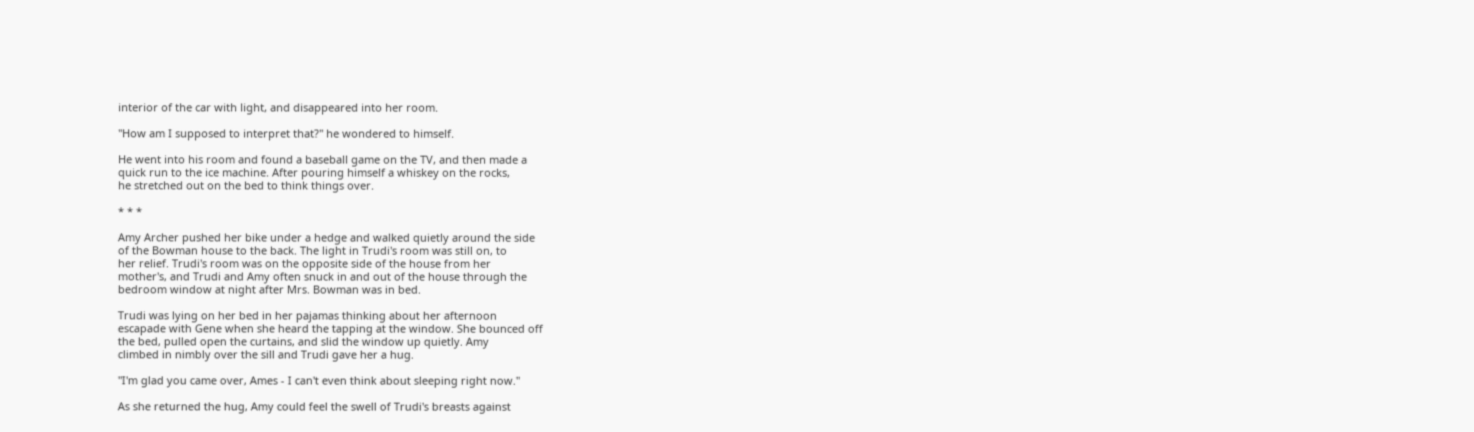interior of the car with light, and disappeared into her room.

"How am I supposed to interpret that?" he wondered to himself.

He went into his room and found a baseball game on the TV, and then made a
quick run to the ice machine. After pouring himself a whiskey on the rocks,
he stretched out on the bed to think things over.

* * *

Amy Archer pushed her bike under a hedge and walked quietly around the side
of the Bowman house to the back. The light in Trudi's room was still on, to
her relief. Trudi's room was on the opposite side of the house from her
mother's, and Trudi and Amy often snuck in and out of the house through the
bedroom window at night after Mrs. Bowman was in bed.

Trudi was lying on her bed in her pajamas thinking about her afternoon
escapade with Gene when she heard the tapping at the window. She bounced off
the bed, pulled open the curtains, and slid the window up quietly. Amy
climbed in nimbly over the sill and Trudi gave her a hug.

"I'm glad you came over, Ames - I can't even think about sleeping right now."

As she returned the hug, Amy could feel the swell of Trudi's breasts against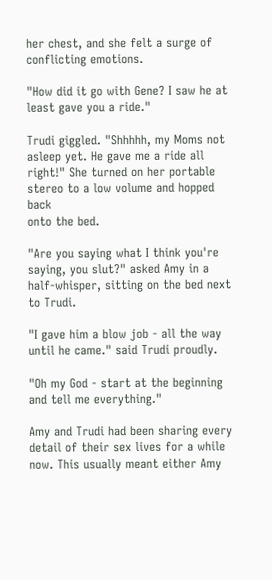her chest, and she felt a surge of conflicting emotions.

"How did it go with Gene? I saw he at least gave you a ride."

Trudi giggled. "Shhhhh, my Moms not asleep yet. He gave me a ride all
right!" She turned on her portable stereo to a low volume and hopped back
onto the bed.

"Are you saying what I think you're saying, you slut?" asked Amy in a
half-whisper, sitting on the bed next to Trudi.

"I gave him a blow job - all the way until he came." said Trudi proudly.

"Oh my God - start at the beginning and tell me everything."

Amy and Trudi had been sharing every detail of their sex lives for a while
now. This usually meant either Amy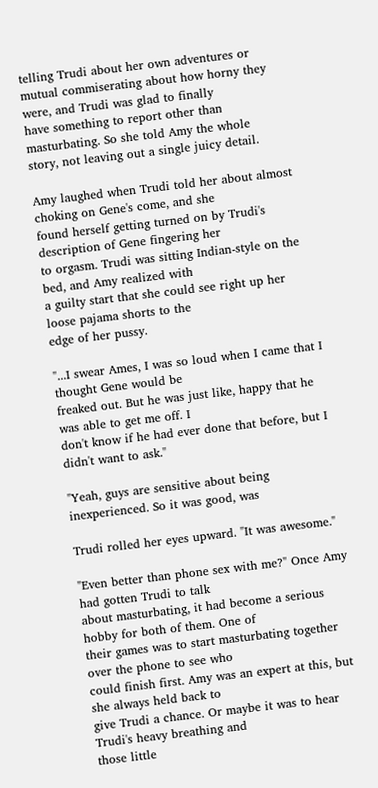telling Trudi about her own adventures or
mutual commiserating about how horny they were, and Trudi was glad to finally
have something to report other than masturbating. So she told Amy the whole
story, not leaving out a single juicy detail.

Amy laughed when Trudi told her about almost choking on Gene's come, and she
found herself getting turned on by Trudi's description of Gene fingering her
to orgasm. Trudi was sitting Indian-style on the bed, and Amy realized with
a guilty start that she could see right up her loose pajama shorts to the
edge of her pussy.

"...I swear Ames, I was so loud when I came that I thought Gene would be
freaked out. But he was just like, happy that he was able to get me off. I
don't know if he had ever done that before, but I didn't want to ask."

"Yeah, guys are sensitive about being inexperienced. So it was good, was

Trudi rolled her eyes upward. "It was awesome."

"Even better than phone sex with me?" Once Amy had gotten Trudi to talk
about masturbating, it had become a serious hobby for both of them. One of
their games was to start masturbating together over the phone to see who
could finish first. Amy was an expert at this, but she always held back to
give Trudi a chance. Or maybe it was to hear Trudi's heavy breathing and
those little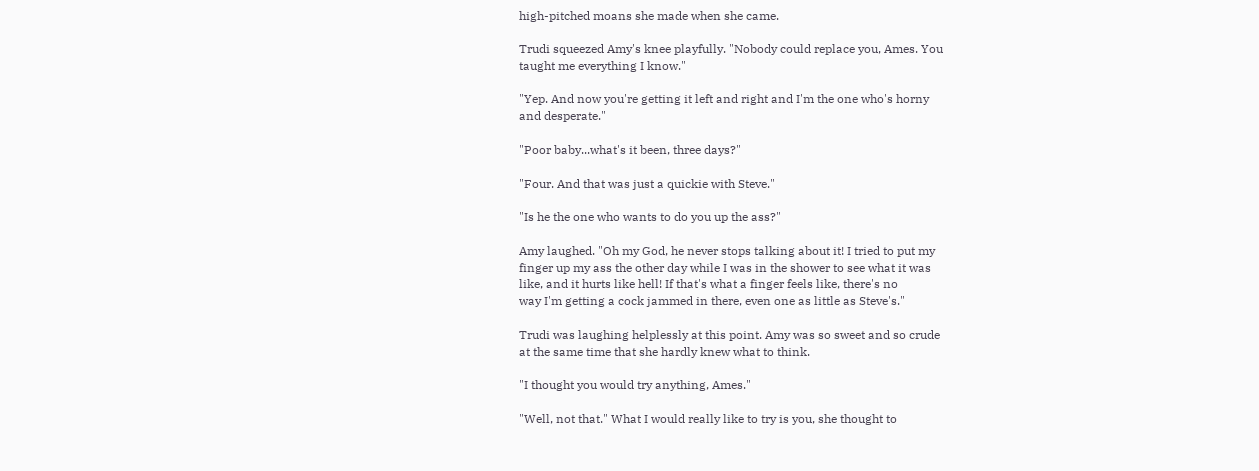high-pitched moans she made when she came.

Trudi squeezed Amy's knee playfully. "Nobody could replace you, Ames. You
taught me everything I know."

"Yep. And now you're getting it left and right and I'm the one who's horny
and desperate."

"Poor baby...what's it been, three days?"

"Four. And that was just a quickie with Steve."

"Is he the one who wants to do you up the ass?"

Amy laughed. "Oh my God, he never stops talking about it! I tried to put my
finger up my ass the other day while I was in the shower to see what it was
like, and it hurts like hell! If that's what a finger feels like, there's no
way I'm getting a cock jammed in there, even one as little as Steve's."

Trudi was laughing helplessly at this point. Amy was so sweet and so crude
at the same time that she hardly knew what to think.

"I thought you would try anything, Ames."

"Well, not that." What I would really like to try is you, she thought to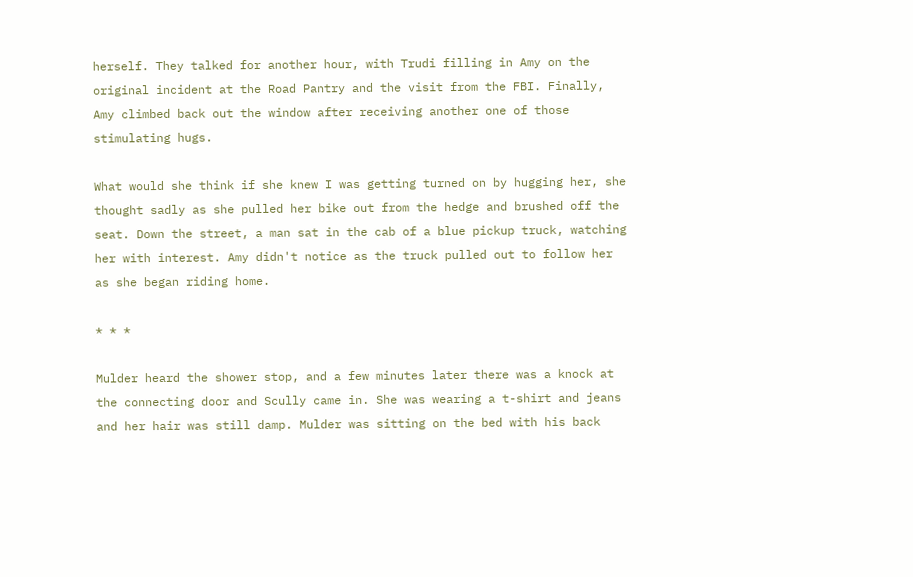herself. They talked for another hour, with Trudi filling in Amy on the
original incident at the Road Pantry and the visit from the FBI. Finally,
Amy climbed back out the window after receiving another one of those
stimulating hugs.

What would she think if she knew I was getting turned on by hugging her, she
thought sadly as she pulled her bike out from the hedge and brushed off the
seat. Down the street, a man sat in the cab of a blue pickup truck, watching
her with interest. Amy didn't notice as the truck pulled out to follow her
as she began riding home.

* * *

Mulder heard the shower stop, and a few minutes later there was a knock at
the connecting door and Scully came in. She was wearing a t-shirt and jeans
and her hair was still damp. Mulder was sitting on the bed with his back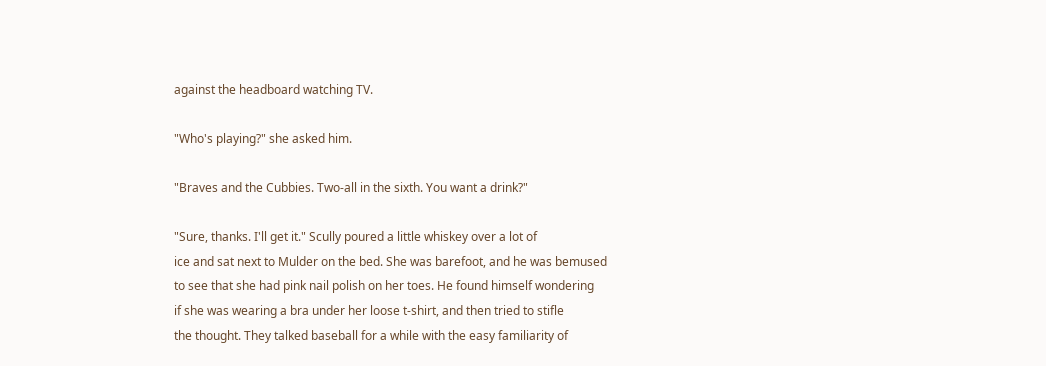against the headboard watching TV.

"Who's playing?" she asked him.

"Braves and the Cubbies. Two-all in the sixth. You want a drink?"

"Sure, thanks. I'll get it." Scully poured a little whiskey over a lot of
ice and sat next to Mulder on the bed. She was barefoot, and he was bemused
to see that she had pink nail polish on her toes. He found himself wondering
if she was wearing a bra under her loose t-shirt, and then tried to stifle
the thought. They talked baseball for a while with the easy familiarity of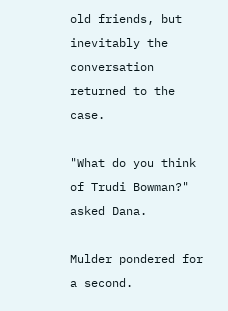old friends, but inevitably the conversation returned to the case.

"What do you think of Trudi Bowman?" asked Dana.

Mulder pondered for a second.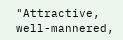"Attractive, well-mannered,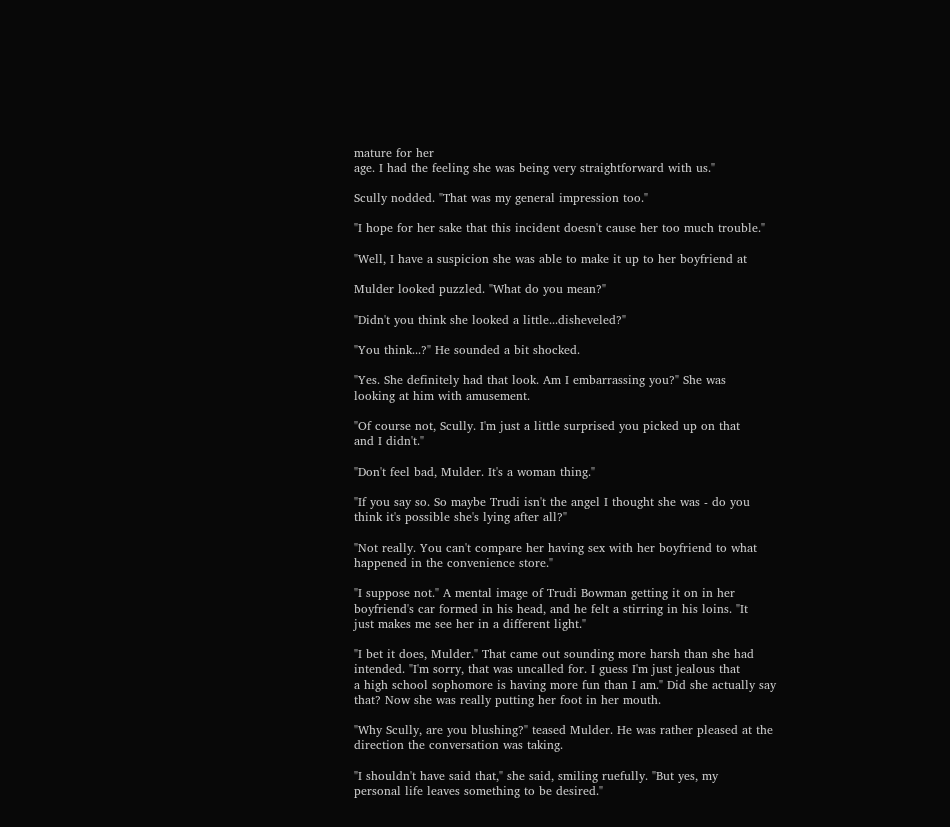mature for her
age. I had the feeling she was being very straightforward with us."

Scully nodded. "That was my general impression too."

"I hope for her sake that this incident doesn't cause her too much trouble."

"Well, I have a suspicion she was able to make it up to her boyfriend at

Mulder looked puzzled. "What do you mean?"

"Didn't you think she looked a little...disheveled?"

"You think...?" He sounded a bit shocked.

"Yes. She definitely had that look. Am I embarrassing you?" She was
looking at him with amusement.

"Of course not, Scully. I'm just a little surprised you picked up on that
and I didn't."

"Don't feel bad, Mulder. It's a woman thing."

"If you say so. So maybe Trudi isn't the angel I thought she was - do you
think it's possible she's lying after all?"

"Not really. You can't compare her having sex with her boyfriend to what
happened in the convenience store."

"I suppose not." A mental image of Trudi Bowman getting it on in her
boyfriend's car formed in his head, and he felt a stirring in his loins. "It
just makes me see her in a different light."

"I bet it does, Mulder." That came out sounding more harsh than she had
intended. "I'm sorry, that was uncalled for. I guess I'm just jealous that
a high school sophomore is having more fun than I am." Did she actually say
that? Now she was really putting her foot in her mouth.

"Why Scully, are you blushing?" teased Mulder. He was rather pleased at the
direction the conversation was taking.

"I shouldn't have said that," she said, smiling ruefully. "But yes, my
personal life leaves something to be desired."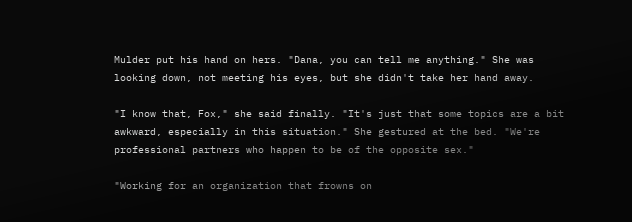Mulder put his hand on hers. "Dana, you can tell me anything." She was
looking down, not meeting his eyes, but she didn't take her hand away.

"I know that, Fox," she said finally. "It's just that some topics are a bit
awkward, especially in this situation." She gestured at the bed. "We're
professional partners who happen to be of the opposite sex."

"Working for an organization that frowns on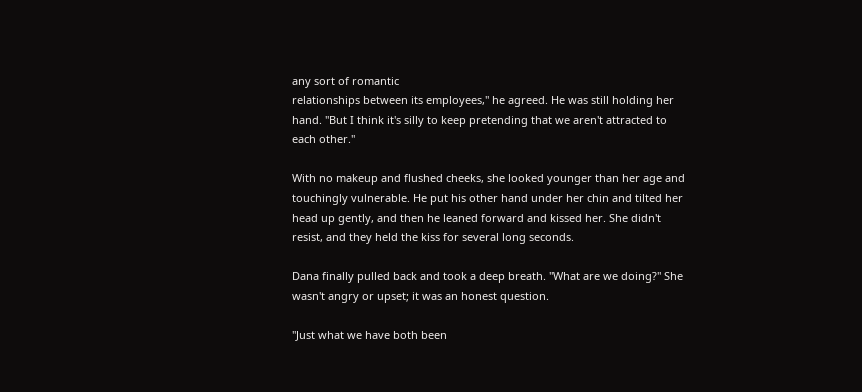any sort of romantic
relationships between its employees," he agreed. He was still holding her
hand. "But I think it's silly to keep pretending that we aren't attracted to
each other."

With no makeup and flushed cheeks, she looked younger than her age and
touchingly vulnerable. He put his other hand under her chin and tilted her
head up gently, and then he leaned forward and kissed her. She didn't
resist, and they held the kiss for several long seconds.

Dana finally pulled back and took a deep breath. "What are we doing?" She
wasn't angry or upset; it was an honest question.

"Just what we have both been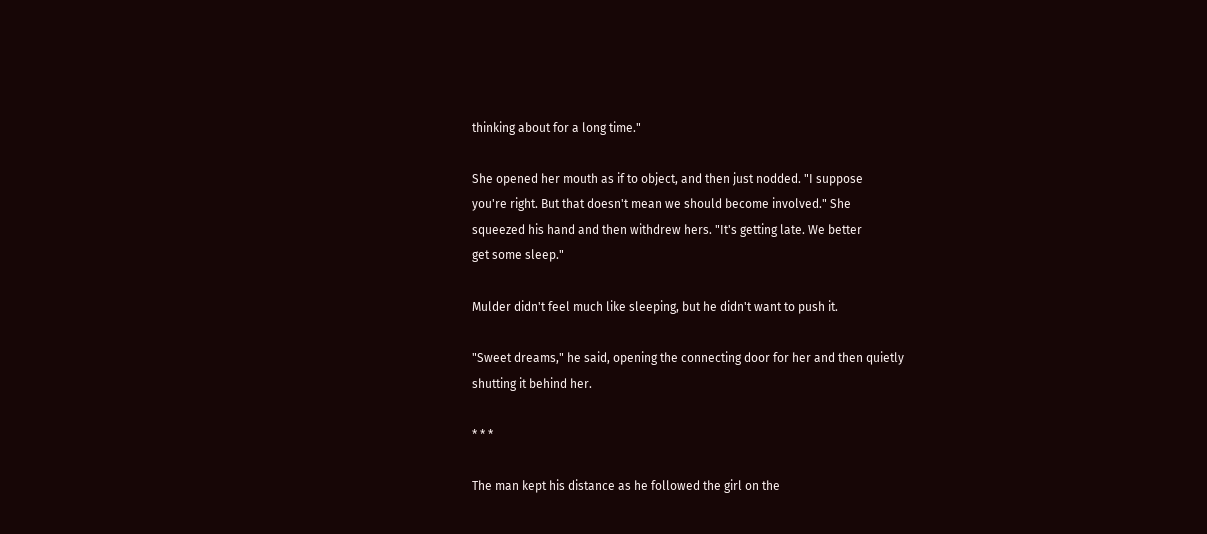thinking about for a long time."

She opened her mouth as if to object, and then just nodded. "I suppose
you're right. But that doesn't mean we should become involved." She
squeezed his hand and then withdrew hers. "It's getting late. We better
get some sleep."

Mulder didn't feel much like sleeping, but he didn't want to push it.

"Sweet dreams," he said, opening the connecting door for her and then quietly
shutting it behind her.

* * *

The man kept his distance as he followed the girl on the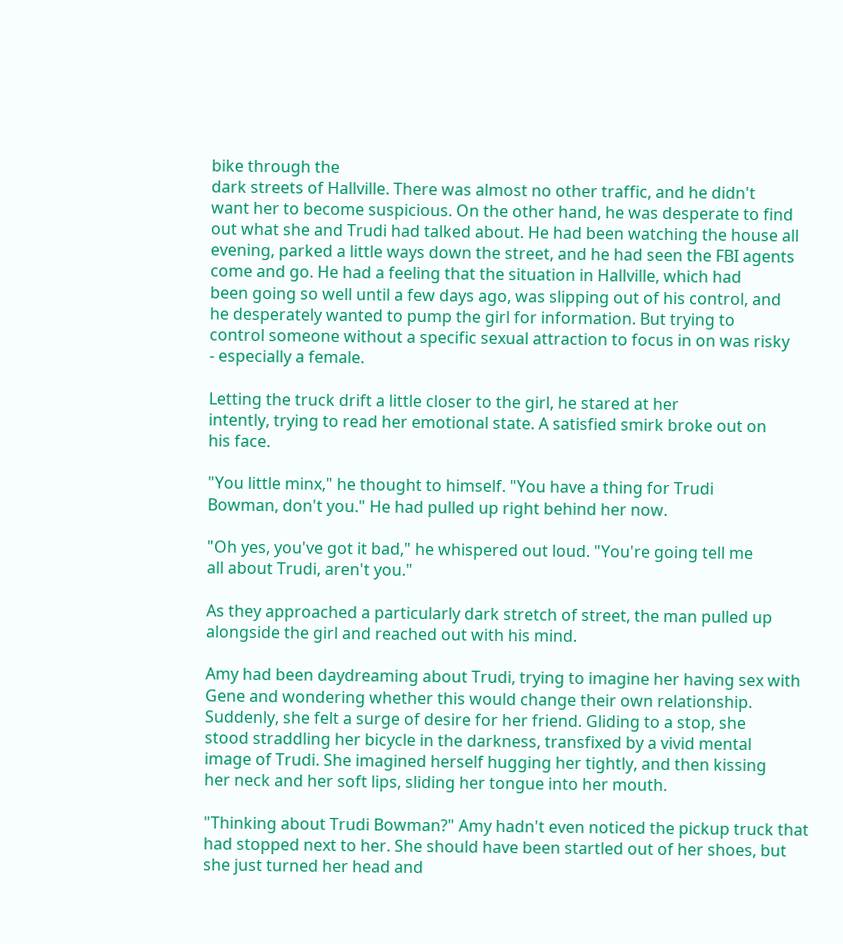bike through the
dark streets of Hallville. There was almost no other traffic, and he didn't
want her to become suspicious. On the other hand, he was desperate to find
out what she and Trudi had talked about. He had been watching the house all
evening, parked a little ways down the street, and he had seen the FBI agents
come and go. He had a feeling that the situation in Hallville, which had
been going so well until a few days ago, was slipping out of his control, and
he desperately wanted to pump the girl for information. But trying to
control someone without a specific sexual attraction to focus in on was risky
- especially a female.

Letting the truck drift a little closer to the girl, he stared at her
intently, trying to read her emotional state. A satisfied smirk broke out on
his face.

"You little minx," he thought to himself. "You have a thing for Trudi
Bowman, don't you." He had pulled up right behind her now.

"Oh yes, you've got it bad," he whispered out loud. "You're going tell me
all about Trudi, aren't you."

As they approached a particularly dark stretch of street, the man pulled up
alongside the girl and reached out with his mind.

Amy had been daydreaming about Trudi, trying to imagine her having sex with
Gene and wondering whether this would change their own relationship.
Suddenly, she felt a surge of desire for her friend. Gliding to a stop, she
stood straddling her bicycle in the darkness, transfixed by a vivid mental
image of Trudi. She imagined herself hugging her tightly, and then kissing
her neck and her soft lips, sliding her tongue into her mouth.

"Thinking about Trudi Bowman?" Amy hadn't even noticed the pickup truck that
had stopped next to her. She should have been startled out of her shoes, but
she just turned her head and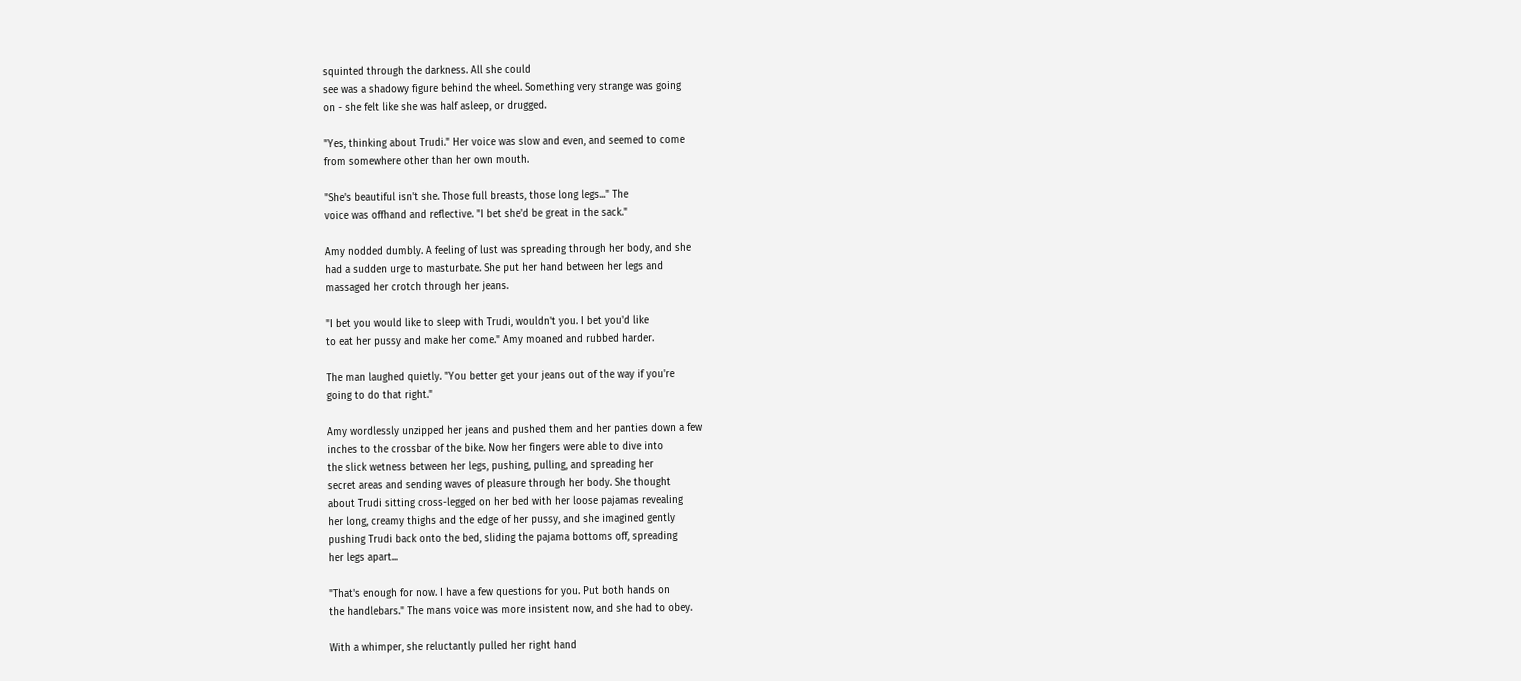squinted through the darkness. All she could
see was a shadowy figure behind the wheel. Something very strange was going
on - she felt like she was half asleep, or drugged.

"Yes, thinking about Trudi." Her voice was slow and even, and seemed to come
from somewhere other than her own mouth.

"She's beautiful isn't she. Those full breasts, those long legs..." The
voice was offhand and reflective. "I bet she'd be great in the sack."

Amy nodded dumbly. A feeling of lust was spreading through her body, and she
had a sudden urge to masturbate. She put her hand between her legs and
massaged her crotch through her jeans.

"I bet you would like to sleep with Trudi, wouldn't you. I bet you'd like
to eat her pussy and make her come." Amy moaned and rubbed harder.

The man laughed quietly. "You better get your jeans out of the way if you're
going to do that right."

Amy wordlessly unzipped her jeans and pushed them and her panties down a few
inches to the crossbar of the bike. Now her fingers were able to dive into
the slick wetness between her legs, pushing, pulling, and spreading her
secret areas and sending waves of pleasure through her body. She thought
about Trudi sitting cross-legged on her bed with her loose pajamas revealing
her long, creamy thighs and the edge of her pussy, and she imagined gently
pushing Trudi back onto the bed, sliding the pajama bottoms off, spreading
her legs apart...

"That's enough for now. I have a few questions for you. Put both hands on
the handlebars." The mans voice was more insistent now, and she had to obey.

With a whimper, she reluctantly pulled her right hand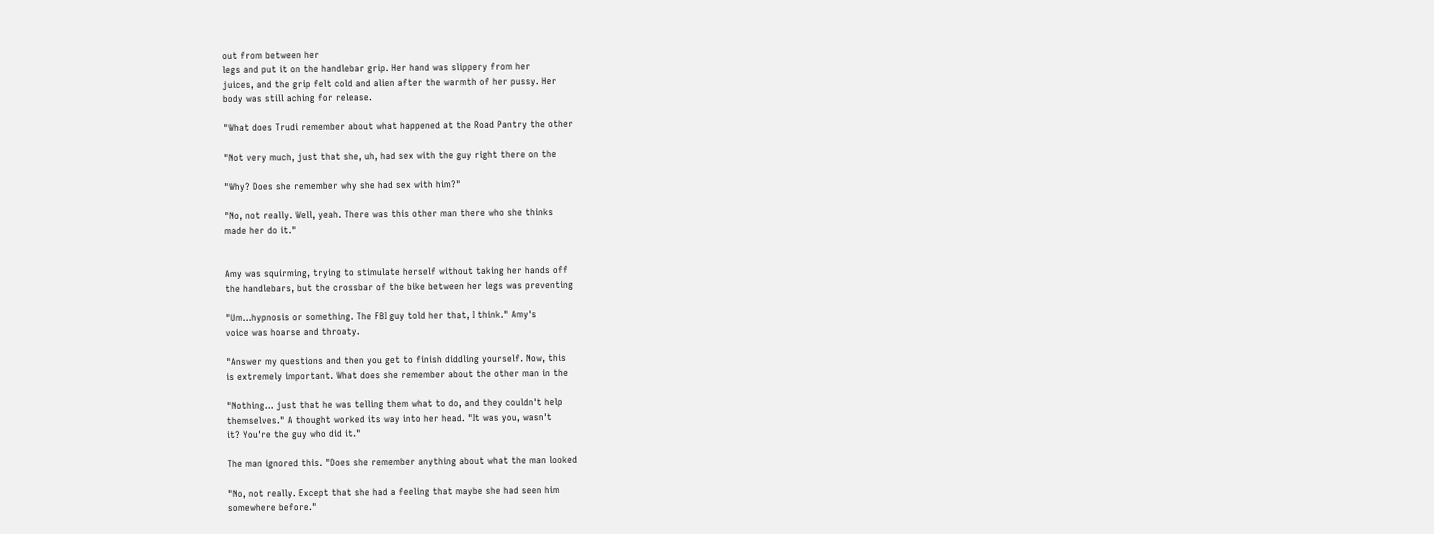out from between her
legs and put it on the handlebar grip. Her hand was slippery from her
juices, and the grip felt cold and alien after the warmth of her pussy. Her
body was still aching for release.

"What does Trudi remember about what happened at the Road Pantry the other

"Not very much, just that she, uh, had sex with the guy right there on the

"Why? Does she remember why she had sex with him?"

"No, not really. Well, yeah. There was this other man there who she thinks
made her do it."


Amy was squirming, trying to stimulate herself without taking her hands off
the handlebars, but the crossbar of the bike between her legs was preventing

"Um...hypnosis or something. The FBI guy told her that, I think." Amy's
voice was hoarse and throaty.

"Answer my questions and then you get to finish diddling yourself. Now, this
is extremely important. What does she remember about the other man in the

"Nothing... just that he was telling them what to do, and they couldn't help
themselves." A thought worked its way into her head. "It was you, wasn't
it? You're the guy who did it."

The man ignored this. "Does she remember anything about what the man looked

"No, not really. Except that she had a feeling that maybe she had seen him
somewhere before."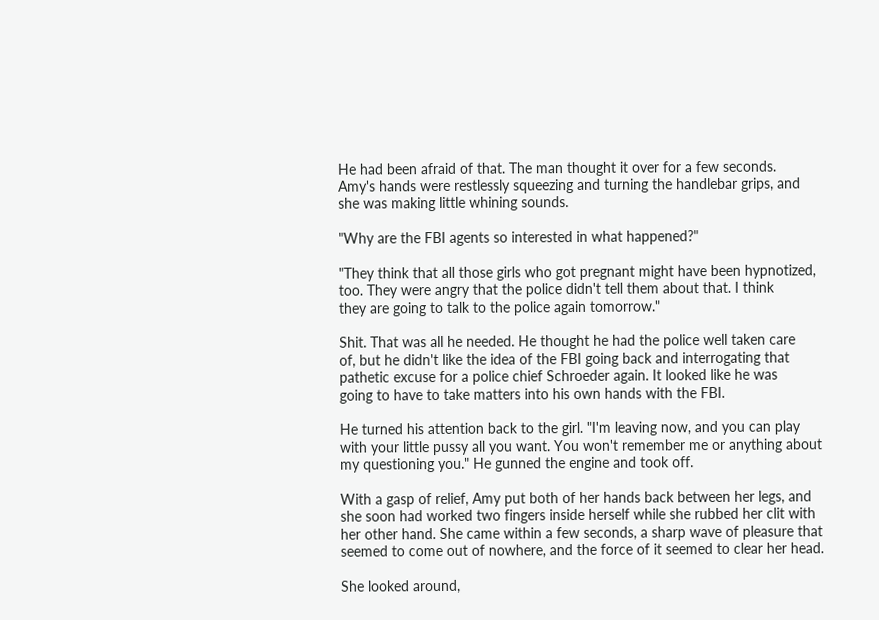He had been afraid of that. The man thought it over for a few seconds.
Amy's hands were restlessly squeezing and turning the handlebar grips, and
she was making little whining sounds.

"Why are the FBI agents so interested in what happened?"

"They think that all those girls who got pregnant might have been hypnotized,
too. They were angry that the police didn't tell them about that. I think
they are going to talk to the police again tomorrow."

Shit. That was all he needed. He thought he had the police well taken care
of, but he didn't like the idea of the FBI going back and interrogating that
pathetic excuse for a police chief Schroeder again. It looked like he was
going to have to take matters into his own hands with the FBI.

He turned his attention back to the girl. "I'm leaving now, and you can play
with your little pussy all you want. You won't remember me or anything about
my questioning you." He gunned the engine and took off.

With a gasp of relief, Amy put both of her hands back between her legs, and
she soon had worked two fingers inside herself while she rubbed her clit with
her other hand. She came within a few seconds, a sharp wave of pleasure that
seemed to come out of nowhere, and the force of it seemed to clear her head.

She looked around,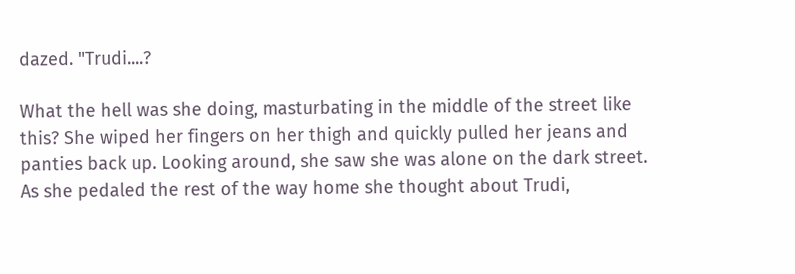dazed. "Trudi....?

What the hell was she doing, masturbating in the middle of the street like
this? She wiped her fingers on her thigh and quickly pulled her jeans and
panties back up. Looking around, she saw she was alone on the dark street.
As she pedaled the rest of the way home she thought about Trudi,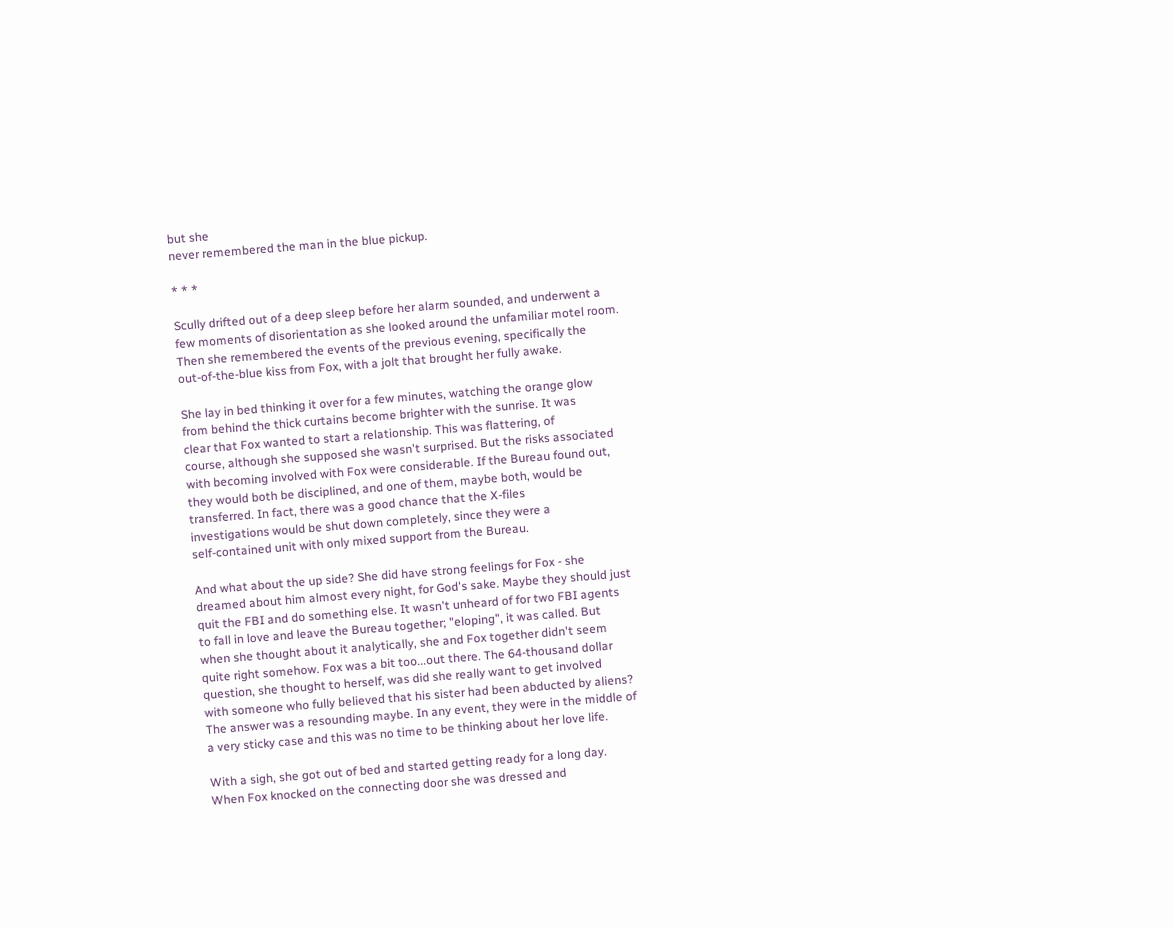but she
never remembered the man in the blue pickup.

* * *

Scully drifted out of a deep sleep before her alarm sounded, and underwent a
few moments of disorientation as she looked around the unfamiliar motel room.
Then she remembered the events of the previous evening, specifically the
out-of-the-blue kiss from Fox, with a jolt that brought her fully awake.

She lay in bed thinking it over for a few minutes, watching the orange glow
from behind the thick curtains become brighter with the sunrise. It was
clear that Fox wanted to start a relationship. This was flattering, of
course, although she supposed she wasn't surprised. But the risks associated
with becoming involved with Fox were considerable. If the Bureau found out,
they would both be disciplined, and one of them, maybe both, would be
transferred. In fact, there was a good chance that the X-files
investigations would be shut down completely, since they were a
self-contained unit with only mixed support from the Bureau.

And what about the up side? She did have strong feelings for Fox - she
dreamed about him almost every night, for God's sake. Maybe they should just
quit the FBI and do something else. It wasn't unheard of for two FBI agents
to fall in love and leave the Bureau together; "eloping", it was called. But
when she thought about it analytically, she and Fox together didn't seem
quite right somehow. Fox was a bit too...out there. The 64-thousand dollar
question, she thought to herself, was did she really want to get involved
with someone who fully believed that his sister had been abducted by aliens?
The answer was a resounding maybe. In any event, they were in the middle of
a very sticky case and this was no time to be thinking about her love life.

With a sigh, she got out of bed and started getting ready for a long day.
When Fox knocked on the connecting door she was dressed and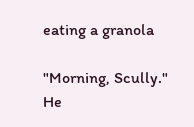eating a granola

"Morning, Scully." He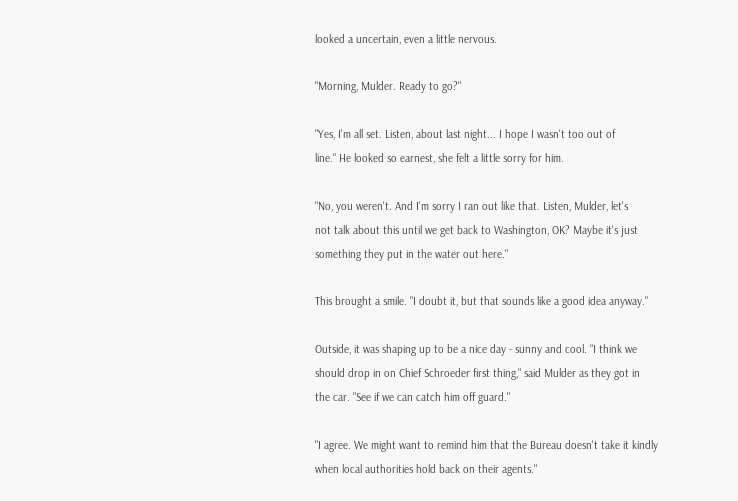looked a uncertain, even a little nervous.

"Morning, Mulder. Ready to go?"

"Yes, I'm all set. Listen, about last night... I hope I wasn't too out of
line." He looked so earnest, she felt a little sorry for him.

"No, you weren't. And I'm sorry I ran out like that. Listen, Mulder, let's
not talk about this until we get back to Washington, OK? Maybe it's just
something they put in the water out here."

This brought a smile. "I doubt it, but that sounds like a good idea anyway."

Outside, it was shaping up to be a nice day - sunny and cool. "I think we
should drop in on Chief Schroeder first thing," said Mulder as they got in
the car. "See if we can catch him off guard."

"I agree. We might want to remind him that the Bureau doesn't take it kindly
when local authorities hold back on their agents."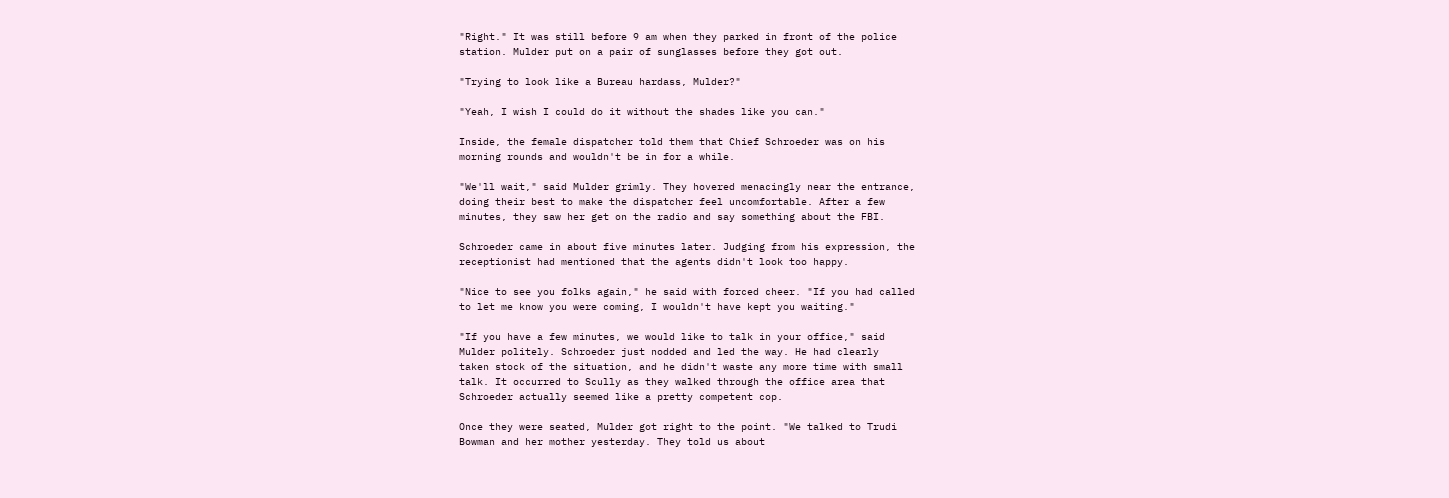"Right." It was still before 9 am when they parked in front of the police
station. Mulder put on a pair of sunglasses before they got out.

"Trying to look like a Bureau hardass, Mulder?"

"Yeah, I wish I could do it without the shades like you can."

Inside, the female dispatcher told them that Chief Schroeder was on his
morning rounds and wouldn't be in for a while.

"We'll wait," said Mulder grimly. They hovered menacingly near the entrance,
doing their best to make the dispatcher feel uncomfortable. After a few
minutes, they saw her get on the radio and say something about the FBI.

Schroeder came in about five minutes later. Judging from his expression, the
receptionist had mentioned that the agents didn't look too happy.

"Nice to see you folks again," he said with forced cheer. "If you had called
to let me know you were coming, I wouldn't have kept you waiting."

"If you have a few minutes, we would like to talk in your office," said
Mulder politely. Schroeder just nodded and led the way. He had clearly
taken stock of the situation, and he didn't waste any more time with small
talk. It occurred to Scully as they walked through the office area that
Schroeder actually seemed like a pretty competent cop.

Once they were seated, Mulder got right to the point. "We talked to Trudi
Bowman and her mother yesterday. They told us about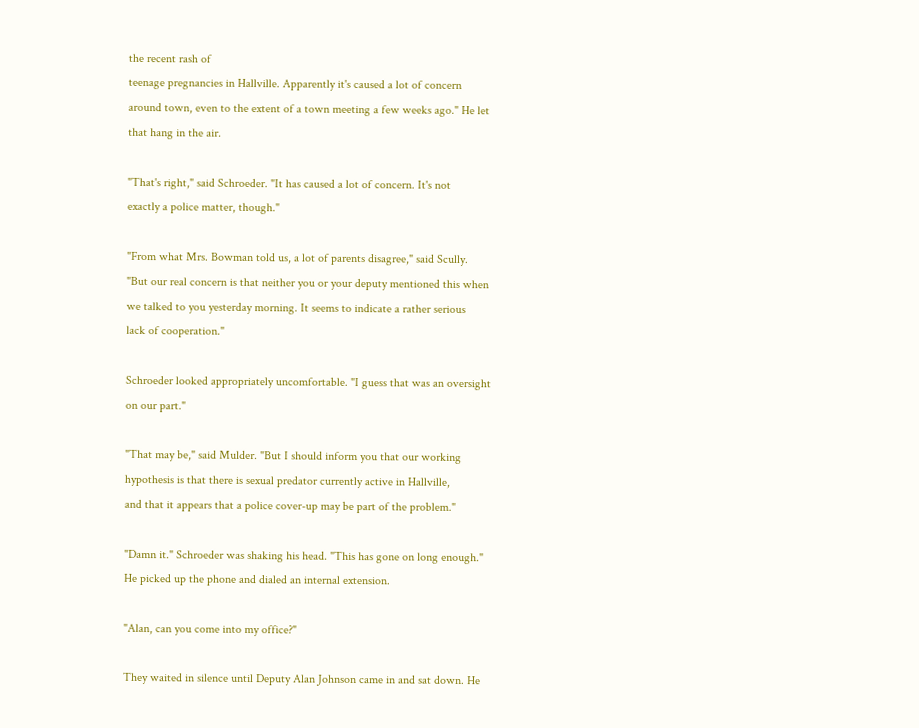the recent rash of
teenage pregnancies in Hallville. Apparently it's caused a lot of concern
around town, even to the extent of a town meeting a few weeks ago." He let
that hang in the air.

"That's right," said Schroeder. "It has caused a lot of concern. It's not
exactly a police matter, though."

"From what Mrs. Bowman told us, a lot of parents disagree," said Scully.
"But our real concern is that neither you or your deputy mentioned this when
we talked to you yesterday morning. It seems to indicate a rather serious
lack of cooperation."

Schroeder looked appropriately uncomfortable. "I guess that was an oversight
on our part."

"That may be," said Mulder. "But I should inform you that our working
hypothesis is that there is sexual predator currently active in Hallville,
and that it appears that a police cover-up may be part of the problem."

"Damn it." Schroeder was shaking his head. "This has gone on long enough."
He picked up the phone and dialed an internal extension.

"Alan, can you come into my office?"

They waited in silence until Deputy Alan Johnson came in and sat down. He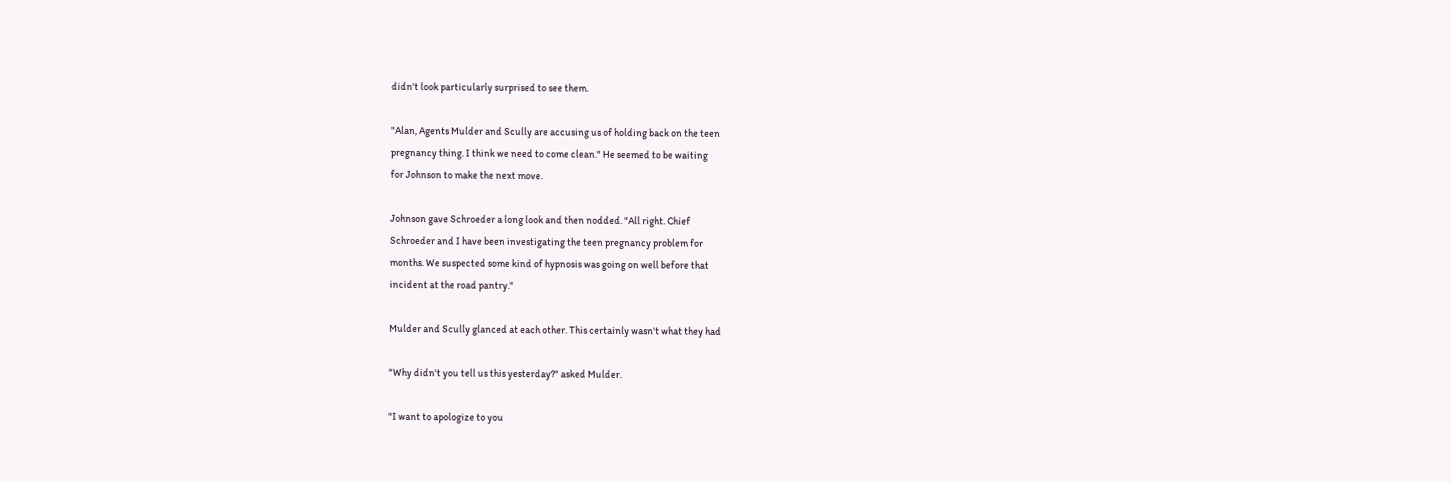didn't look particularly surprised to see them.

"Alan, Agents Mulder and Scully are accusing us of holding back on the teen
pregnancy thing. I think we need to come clean." He seemed to be waiting
for Johnson to make the next move.

Johnson gave Schroeder a long look and then nodded. "All right. Chief
Schroeder and I have been investigating the teen pregnancy problem for
months. We suspected some kind of hypnosis was going on well before that
incident at the road pantry."

Mulder and Scully glanced at each other. This certainly wasn't what they had

"Why didn't you tell us this yesterday?" asked Mulder.

"I want to apologize to you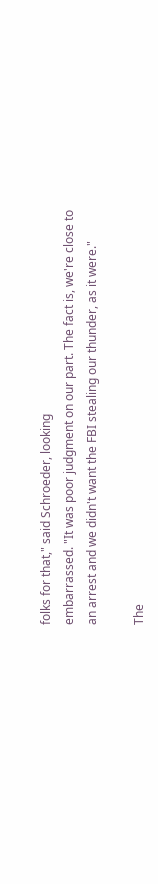folks for that," said Schroeder, looking
embarrassed. "It was poor judgment on our part. The fact is, we're close to
an arrest and we didn't want the FBI stealing our thunder, as it were."

The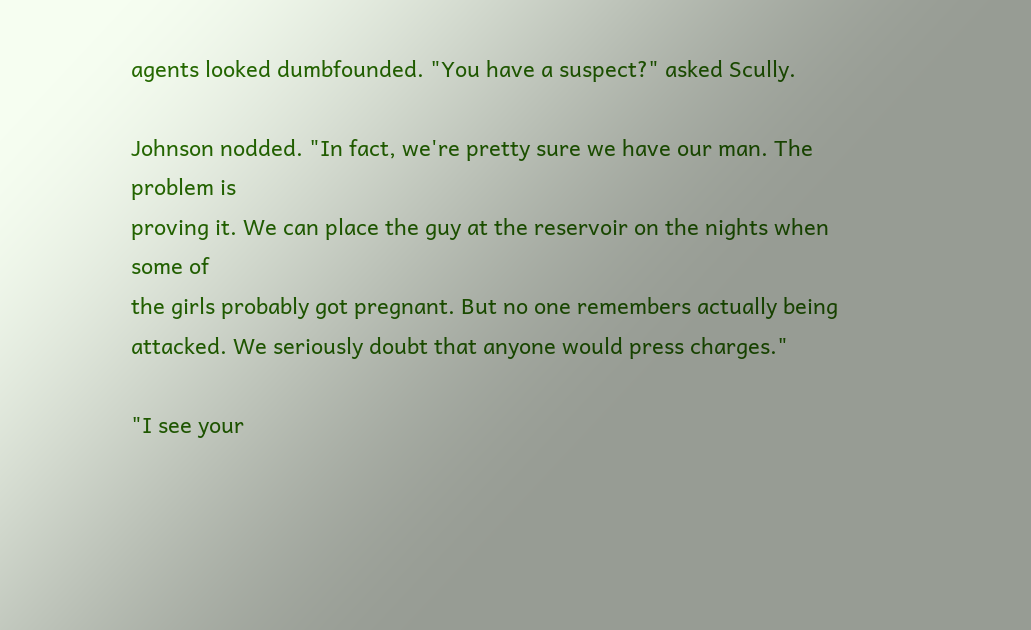agents looked dumbfounded. "You have a suspect?" asked Scully.

Johnson nodded. "In fact, we're pretty sure we have our man. The problem is
proving it. We can place the guy at the reservoir on the nights when some of
the girls probably got pregnant. But no one remembers actually being
attacked. We seriously doubt that anyone would press charges."

"I see your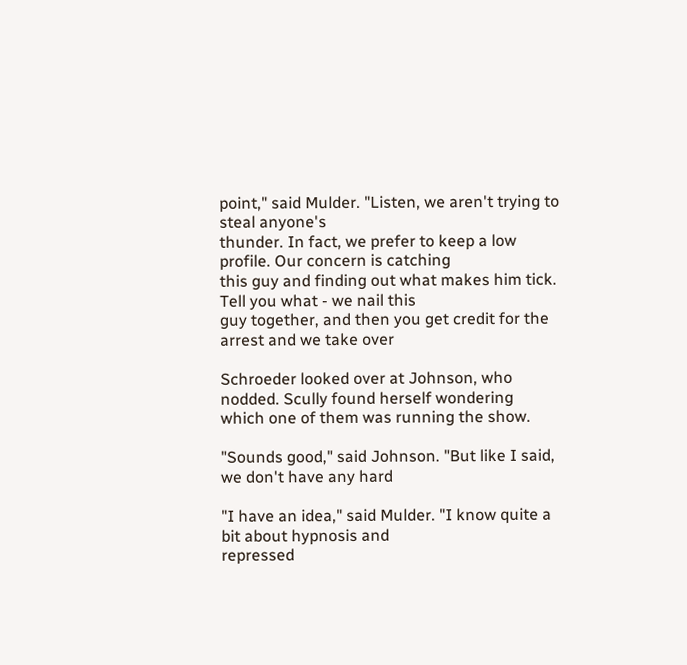point," said Mulder. "Listen, we aren't trying to steal anyone's
thunder. In fact, we prefer to keep a low profile. Our concern is catching
this guy and finding out what makes him tick. Tell you what - we nail this
guy together, and then you get credit for the arrest and we take over

Schroeder looked over at Johnson, who nodded. Scully found herself wondering
which one of them was running the show.

"Sounds good," said Johnson. "But like I said, we don't have any hard

"I have an idea," said Mulder. "I know quite a bit about hypnosis and
repressed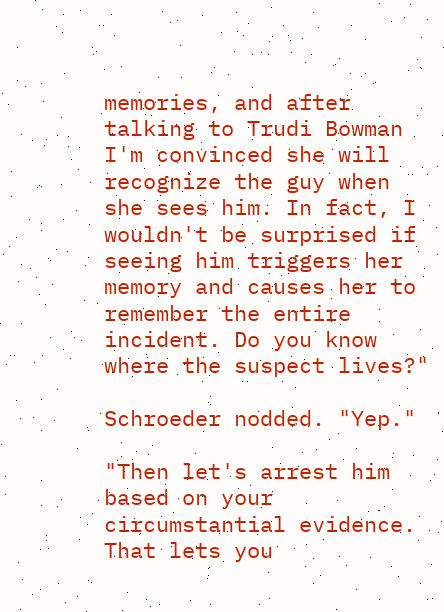memories, and after talking to Trudi Bowman I'm convinced she will
recognize the guy when she sees him. In fact, I wouldn't be surprised if
seeing him triggers her memory and causes her to remember the entire
incident. Do you know where the suspect lives?"

Schroeder nodded. "Yep."

"Then let's arrest him based on your circumstantial evidence. That lets you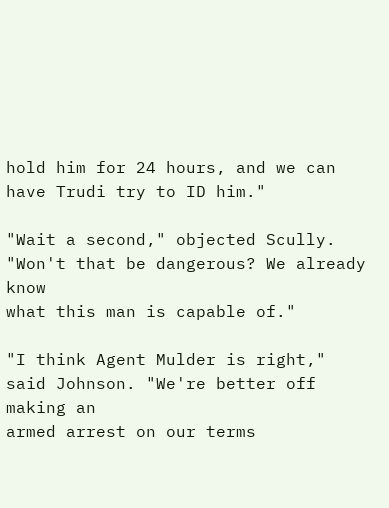hold him for 24 hours, and we can have Trudi try to ID him."

"Wait a second," objected Scully. "Won't that be dangerous? We already know
what this man is capable of."

"I think Agent Mulder is right," said Johnson. "We're better off making an
armed arrest on our terms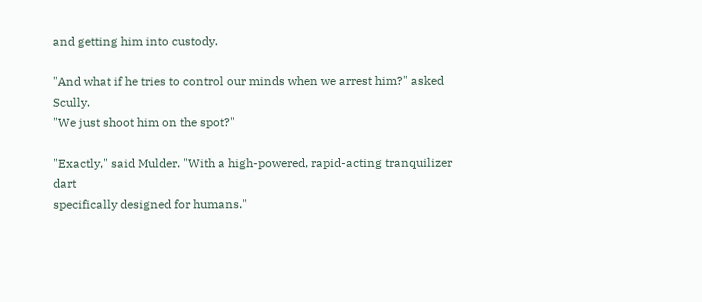and getting him into custody.

"And what if he tries to control our minds when we arrest him?" asked Scully.
"We just shoot him on the spot?"

"Exactly," said Mulder. "With a high-powered, rapid-acting tranquilizer dart
specifically designed for humans."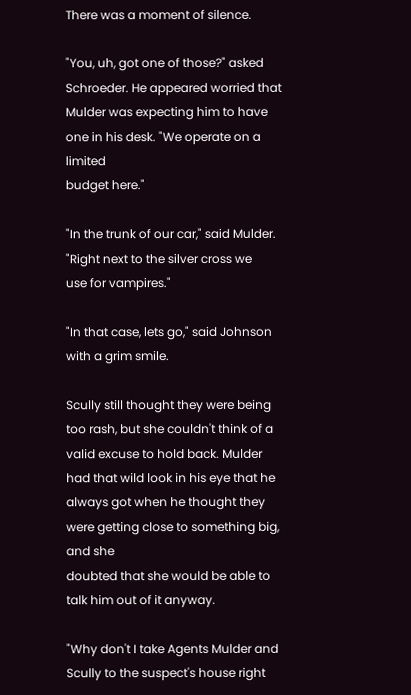There was a moment of silence.

"You, uh, got one of those?" asked Schroeder. He appeared worried that
Mulder was expecting him to have one in his desk. "We operate on a limited
budget here."

"In the trunk of our car," said Mulder. "Right next to the silver cross we
use for vampires."

"In that case, lets go," said Johnson with a grim smile.

Scully still thought they were being too rash, but she couldn't think of a
valid excuse to hold back. Mulder had that wild look in his eye that he
always got when he thought they were getting close to something big, and she
doubted that she would be able to talk him out of it anyway.

"Why don't I take Agents Mulder and Scully to the suspect's house right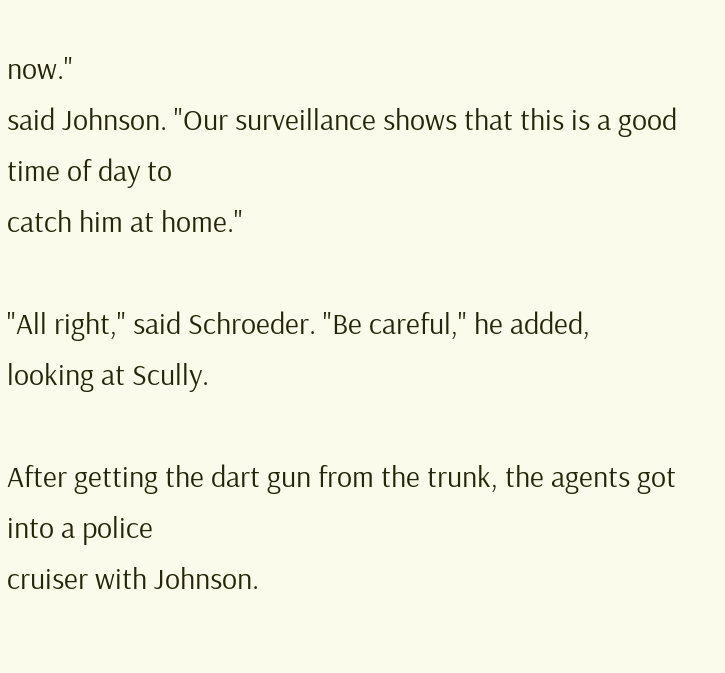now."
said Johnson. "Our surveillance shows that this is a good time of day to
catch him at home."

"All right," said Schroeder. "Be careful," he added, looking at Scully.

After getting the dart gun from the trunk, the agents got into a police
cruiser with Johnson.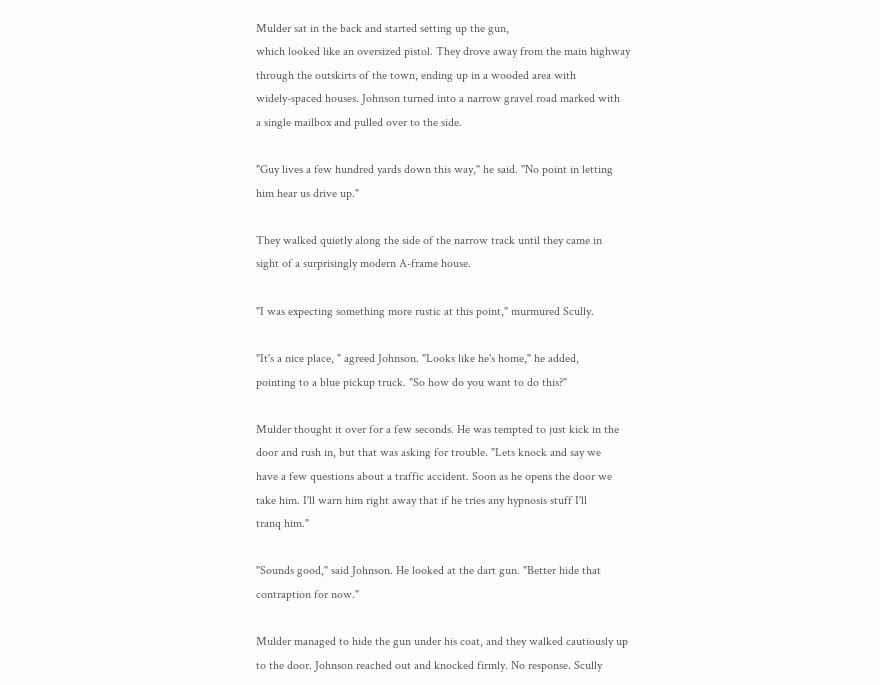Mulder sat in the back and started setting up the gun,
which looked like an oversized pistol. They drove away from the main highway
through the outskirts of the town, ending up in a wooded area with
widely-spaced houses. Johnson turned into a narrow gravel road marked with
a single mailbox and pulled over to the side.

"Guy lives a few hundred yards down this way," he said. "No point in letting
him hear us drive up."

They walked quietly along the side of the narrow track until they came in
sight of a surprisingly modern A-frame house.

"I was expecting something more rustic at this point," murmured Scully.

"It's a nice place, " agreed Johnson. "Looks like he's home," he added,
pointing to a blue pickup truck. "So how do you want to do this?"

Mulder thought it over for a few seconds. He was tempted to just kick in the
door and rush in, but that was asking for trouble. "Lets knock and say we
have a few questions about a traffic accident. Soon as he opens the door we
take him. I'll warn him right away that if he tries any hypnosis stuff I'll
tranq him."

"Sounds good," said Johnson. He looked at the dart gun. "Better hide that
contraption for now."

Mulder managed to hide the gun under his coat, and they walked cautiously up
to the door. Johnson reached out and knocked firmly. No response. Scully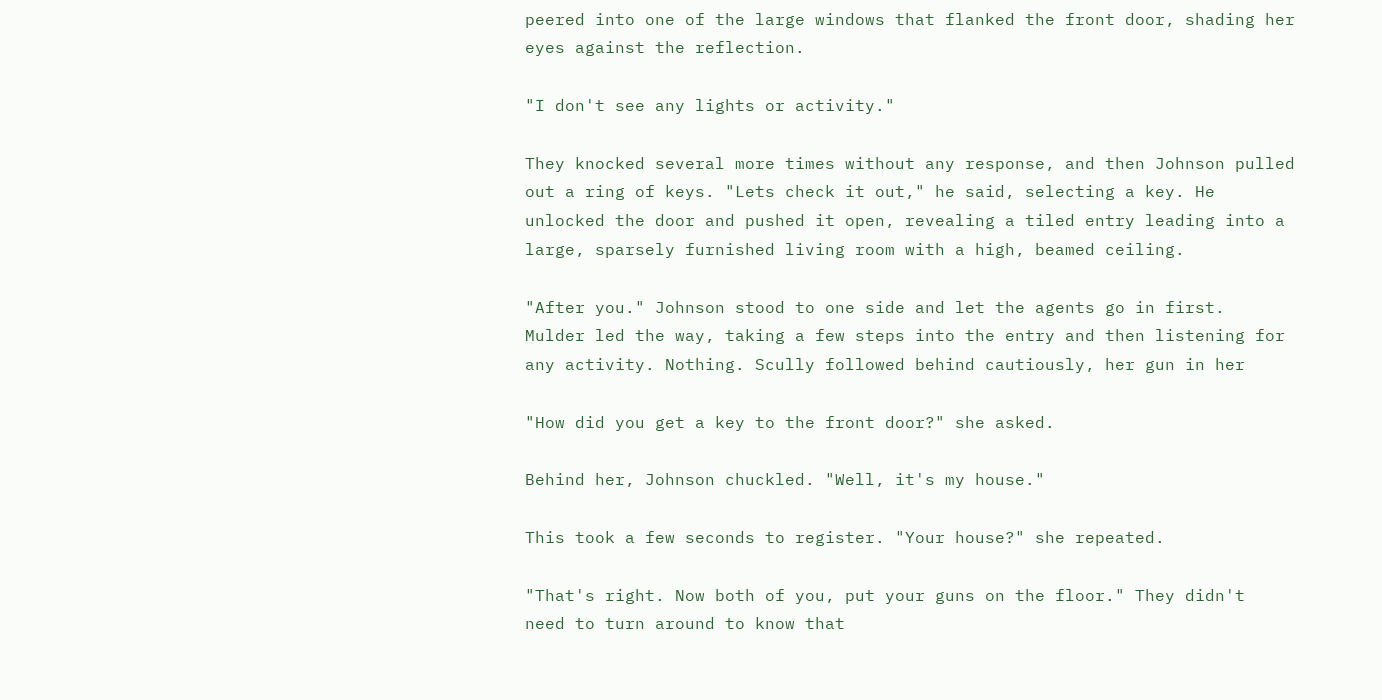peered into one of the large windows that flanked the front door, shading her
eyes against the reflection.

"I don't see any lights or activity."

They knocked several more times without any response, and then Johnson pulled
out a ring of keys. "Lets check it out," he said, selecting a key. He
unlocked the door and pushed it open, revealing a tiled entry leading into a
large, sparsely furnished living room with a high, beamed ceiling.

"After you." Johnson stood to one side and let the agents go in first.
Mulder led the way, taking a few steps into the entry and then listening for
any activity. Nothing. Scully followed behind cautiously, her gun in her

"How did you get a key to the front door?" she asked.

Behind her, Johnson chuckled. "Well, it's my house."

This took a few seconds to register. "Your house?" she repeated.

"That's right. Now both of you, put your guns on the floor." They didn't
need to turn around to know that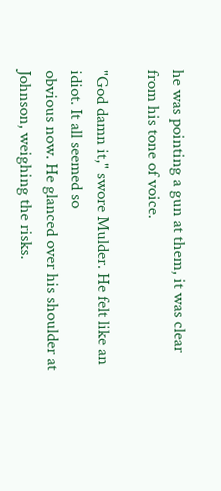he was pointing a gun at them, it was clear
from his tone of voice.

"God damn it," swore Mulder. He felt like an idiot. It all seemed so
obvious now. He glanced over his shoulder at Johnson, weighing the risks.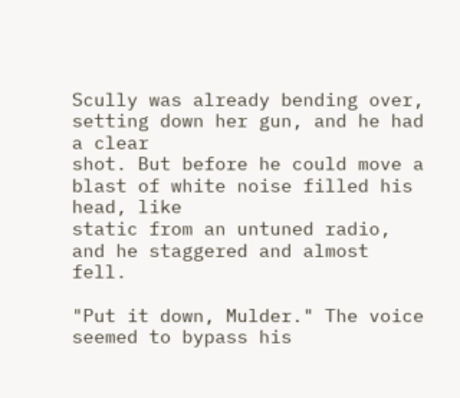Scully was already bending over, setting down her gun, and he had a clear
shot. But before he could move a blast of white noise filled his head, like
static from an untuned radio, and he staggered and almost fell.

"Put it down, Mulder." The voice seemed to bypass his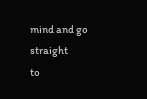mind and go straight
to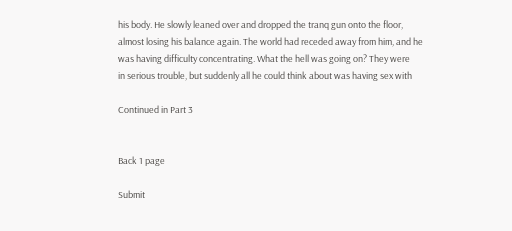his body. He slowly leaned over and dropped the tranq gun onto the floor,
almost losing his balance again. The world had receded away from him, and he
was having difficulty concentrating. What the hell was going on? They were
in serious trouble, but suddenly all he could think about was having sex with

Continued in Part 3


Back 1 page

Submit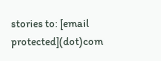stories to: [email protected](dot)com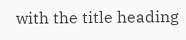with the title heading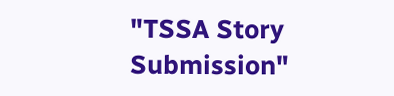"TSSA Story Submission"